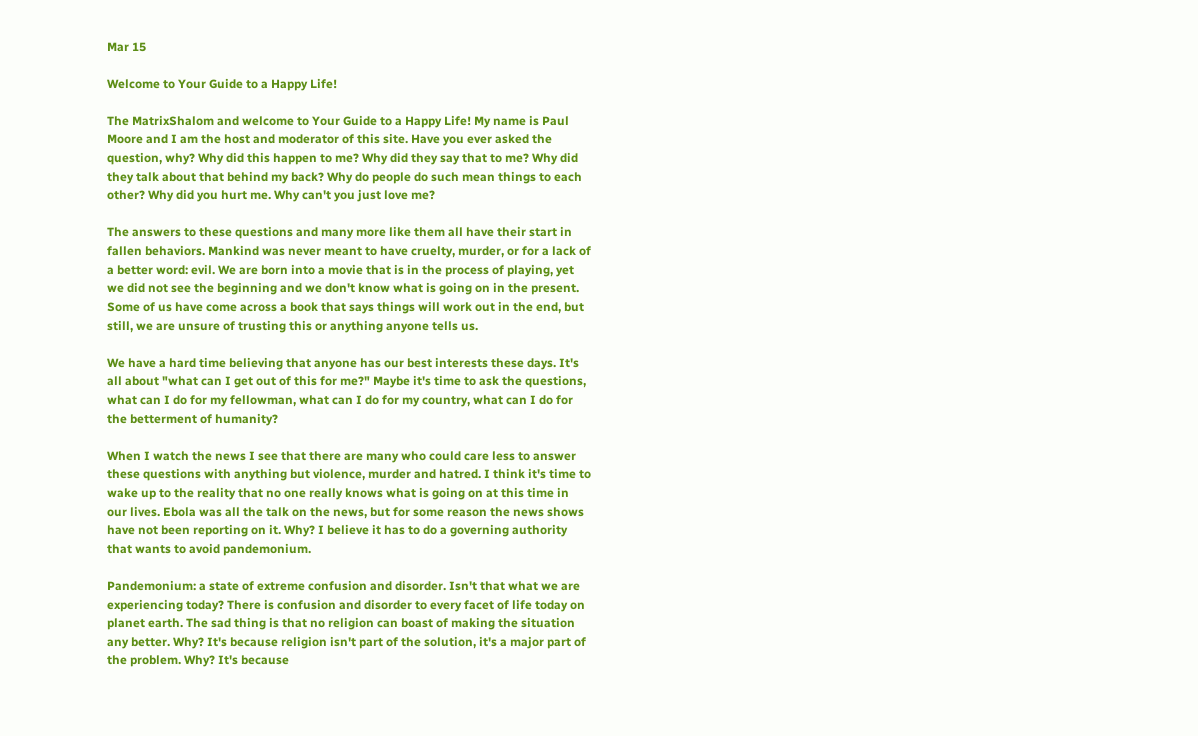Mar 15

Welcome to Your Guide to a Happy Life!

The MatrixShalom and welcome to Your Guide to a Happy Life! My name is Paul Moore and I am the host and moderator of this site. Have you ever asked the question, why? Why did this happen to me? Why did they say that to me? Why did they talk about that behind my back? Why do people do such mean things to each other? Why did you hurt me. Why can't you just love me?

The answers to these questions and many more like them all have their start in fallen behaviors. Mankind was never meant to have cruelty, murder, or for a lack of a better word: evil. We are born into a movie that is in the process of playing, yet we did not see the beginning and we don't know what is going on in the present. Some of us have come across a book that says things will work out in the end, but still, we are unsure of trusting this or anything anyone tells us.

We have a hard time believing that anyone has our best interests these days. It's all about "what can I get out of this for me?" Maybe it's time to ask the questions, what can I do for my fellowman, what can I do for my country, what can I do for the betterment of humanity?

When I watch the news I see that there are many who could care less to answer these questions with anything but violence, murder and hatred. I think it's time to wake up to the reality that no one really knows what is going on at this time in our lives. Ebola was all the talk on the news, but for some reason the news shows have not been reporting on it. Why? I believe it has to do a governing authority that wants to avoid pandemonium.

Pandemonium: a state of extreme confusion and disorder. Isn't that what we are experiencing today? There is confusion and disorder to every facet of life today on planet earth. The sad thing is that no religion can boast of making the situation any better. Why? It's because religion isn't part of the solution, it's a major part of the problem. Why? It's because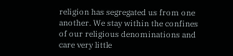religion has segregated us from one another. We stay within the confines of our religious denominations and care very little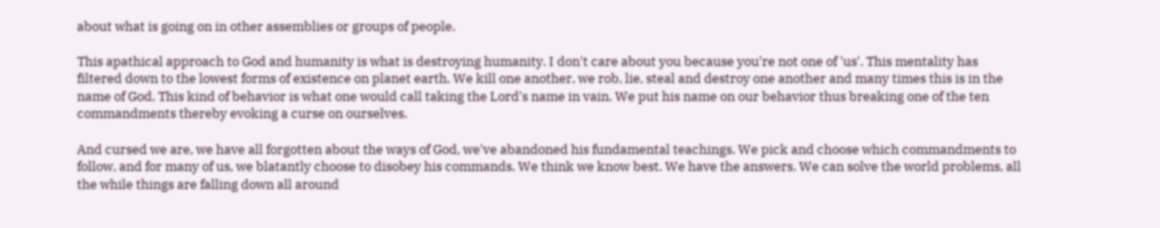about what is going on in other assemblies or groups of people.

This apathical approach to God and humanity is what is destroying humanity. I don't care about you because you're not one of 'us'. This mentality has filtered down to the lowest forms of existence on planet earth. We kill one another, we rob, lie, steal and destroy one another and many times this is in the name of God. This kind of behavior is what one would call taking the Lord's name in vain. We put his name on our behavior thus breaking one of the ten commandments thereby evoking a curse on ourselves.

And cursed we are, we have all forgotten about the ways of God, we've abandoned his fundamental teachings. We pick and choose which commandments to follow, and for many of us, we blatantly choose to disobey his commands. We think we know best. We have the answers. We can solve the world problems, all the while things are falling down all around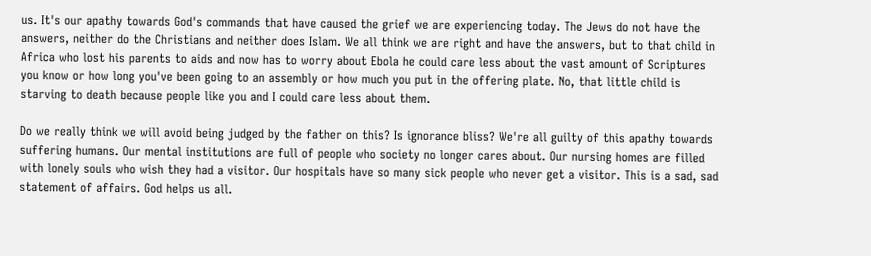us. It's our apathy towards God's commands that have caused the grief we are experiencing today. The Jews do not have the answers, neither do the Christians and neither does Islam. We all think we are right and have the answers, but to that child in Africa who lost his parents to aids and now has to worry about Ebola he could care less about the vast amount of Scriptures you know or how long you've been going to an assembly or how much you put in the offering plate. No, that little child is starving to death because people like you and I could care less about them.

Do we really think we will avoid being judged by the father on this? Is ignorance bliss? We're all guilty of this apathy towards suffering humans. Our mental institutions are full of people who society no longer cares about. Our nursing homes are filled with lonely souls who wish they had a visitor. Our hospitals have so many sick people who never get a visitor. This is a sad, sad statement of affairs. God helps us all.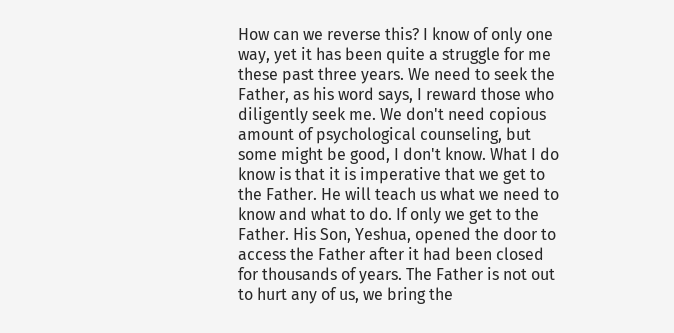How can we reverse this? I know of only one way, yet it has been quite a struggle for me these past three years. We need to seek the Father, as his word says, I reward those who diligently seek me. We don't need copious amount of psychological counseling, but some might be good, I don't know. What I do know is that it is imperative that we get to the Father. He will teach us what we need to know and what to do. If only we get to the Father. His Son, Yeshua, opened the door to access the Father after it had been closed for thousands of years. The Father is not out to hurt any of us, we bring the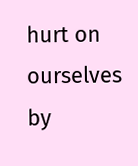hurt on ourselves by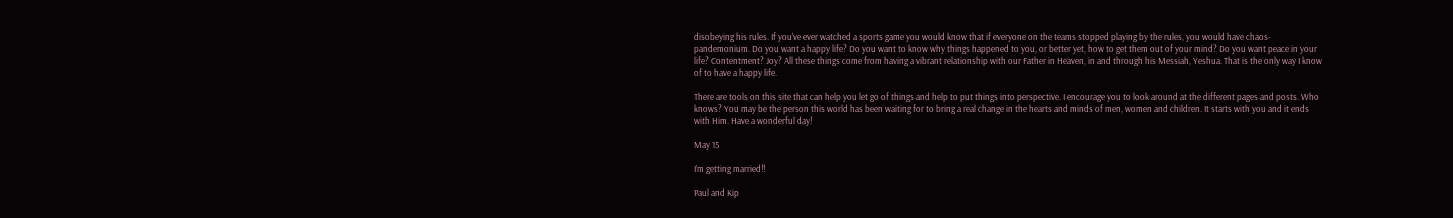disobeying his rules. If you've ever watched a sports game you would know that if everyone on the teams stopped playing by the rules, you would have chaos-pandemonium. Do you want a happy life? Do you want to know why things happened to you, or better yet, how to get them out of your mind? Do you want peace in your life? Contentment? Joy? All these things come from having a vibrant relationship with our Father in Heaven, in and through his Messiah, Yeshua. That is the only way I know of to have a happy life.

There are tools on this site that can help you let go of things and help to put things into perspective. I encourage you to look around at the different pages and posts. Who knows? You may be the person this world has been waiting for to bring a real change in the hearts and minds of men, women and children. It starts with you and it ends with Him. Have a wonderful day!

May 15

I’m getting married!!

Paul and Kip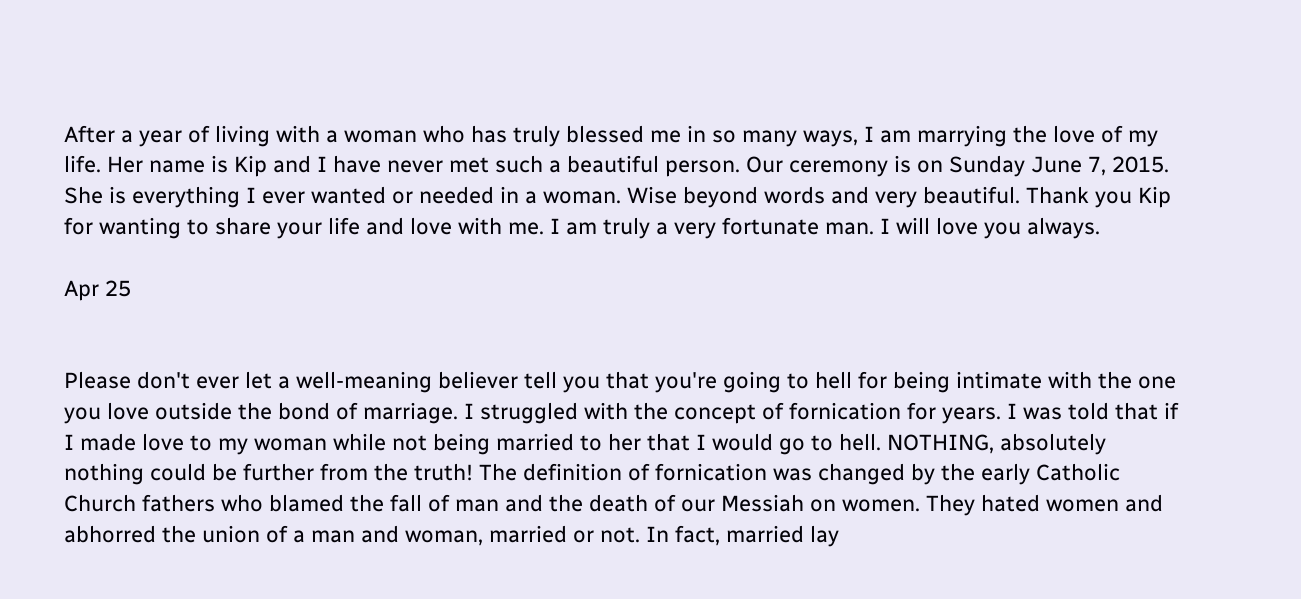After a year of living with a woman who has truly blessed me in so many ways, I am marrying the love of my life. Her name is Kip and I have never met such a beautiful person. Our ceremony is on Sunday June 7, 2015. She is everything I ever wanted or needed in a woman. Wise beyond words and very beautiful. Thank you Kip for wanting to share your life and love with me. I am truly a very fortunate man. I will love you always.

Apr 25


Please don't ever let a well-meaning believer tell you that you're going to hell for being intimate with the one you love outside the bond of marriage. I struggled with the concept of fornication for years. I was told that if I made love to my woman while not being married to her that I would go to hell. NOTHING, absolutely nothing could be further from the truth! The definition of fornication was changed by the early Catholic Church fathers who blamed the fall of man and the death of our Messiah on women. They hated women and abhorred the union of a man and woman, married or not. In fact, married lay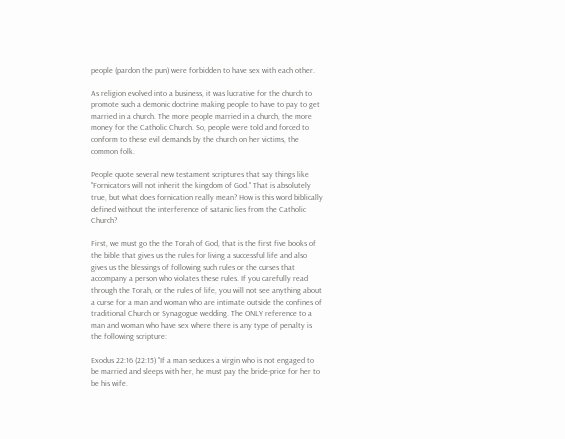people (pardon the pun) were forbidden to have sex with each other.

As religion evolved into a business, it was lucrative for the church to promote such a demonic doctrine making people to have to pay to get married in a church. The more people married in a church, the more money for the Catholic Church. So, people were told and forced to conform to these evil demands by the church on her victims, the common folk.

People quote several new testament scriptures that say things like "Fornicators will not inherit the kingdom of God." That is absolutely true, but what does fornication really mean? How is this word biblically defined without the interference of satanic lies from the Catholic Church?

First, we must go the the Torah of God, that is the first five books of the bible that gives us the rules for living a successful life and also gives us the blessings of following such rules or the curses that accompany a person who violates these rules. If you carefully read through the Torah, or the rules of life, you will not see anything about a curse for a man and woman who are intimate outside the confines of traditional Church or Synagogue wedding. The ONLY reference to a man and woman who have sex where there is any type of penalty is the following scripture:

Exodus 22:16 (22:15) "If a man seduces a virgin who is not engaged to be married and sleeps with her, he must pay the bride-price for her to be his wife.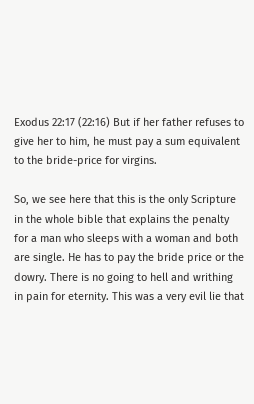Exodus 22:17 (22:16) But if her father refuses to give her to him, he must pay a sum equivalent to the bride-price for virgins.

So, we see here that this is the only Scripture in the whole bible that explains the penalty for a man who sleeps with a woman and both are single. He has to pay the bride price or the dowry. There is no going to hell and writhing in pain for eternity. This was a very evil lie that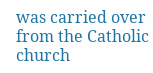was carried over from the Catholic church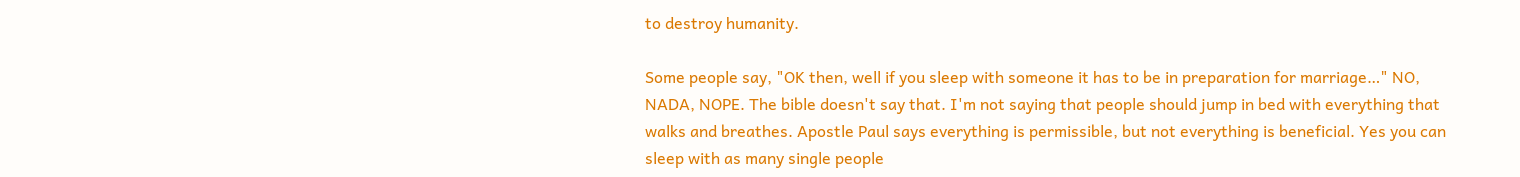to destroy humanity.

Some people say, "OK then, well if you sleep with someone it has to be in preparation for marriage…" NO, NADA, NOPE. The bible doesn't say that. I'm not saying that people should jump in bed with everything that walks and breathes. Apostle Paul says everything is permissible, but not everything is beneficial. Yes you can sleep with as many single people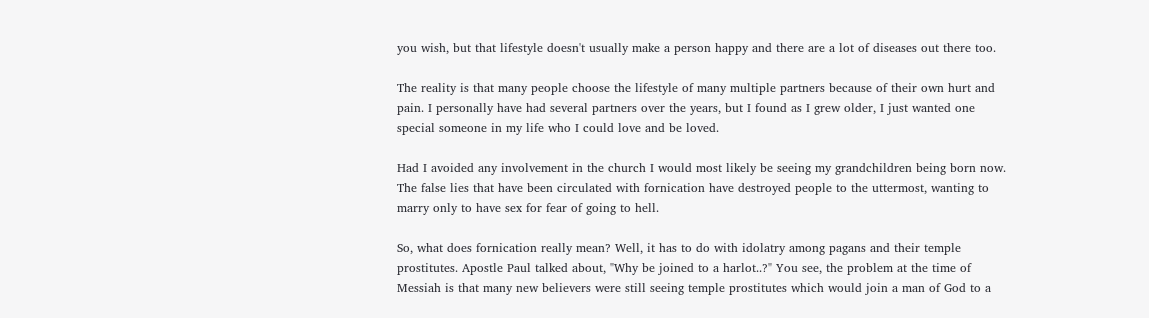you wish, but that lifestyle doesn't usually make a person happy and there are a lot of diseases out there too.

The reality is that many people choose the lifestyle of many multiple partners because of their own hurt and pain. I personally have had several partners over the years, but I found as I grew older, I just wanted one special someone in my life who I could love and be loved.

Had I avoided any involvement in the church I would most likely be seeing my grandchildren being born now. The false lies that have been circulated with fornication have destroyed people to the uttermost, wanting to marry only to have sex for fear of going to hell.

So, what does fornication really mean? Well, it has to do with idolatry among pagans and their temple prostitutes. Apostle Paul talked about, "Why be joined to a harlot..?" You see, the problem at the time of Messiah is that many new believers were still seeing temple prostitutes which would join a man of God to a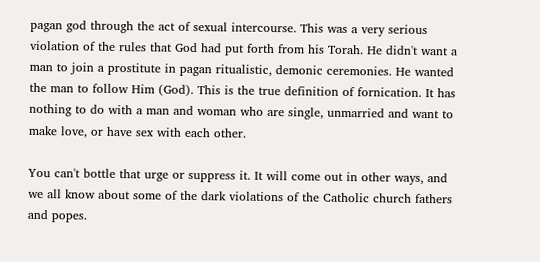pagan god through the act of sexual intercourse. This was a very serious violation of the rules that God had put forth from his Torah. He didn't want a man to join a prostitute in pagan ritualistic, demonic ceremonies. He wanted the man to follow Him (God). This is the true definition of fornication. It has nothing to do with a man and woman who are single, unmarried and want to make love, or have sex with each other.

You can't bottle that urge or suppress it. It will come out in other ways, and we all know about some of the dark violations of the Catholic church fathers and popes.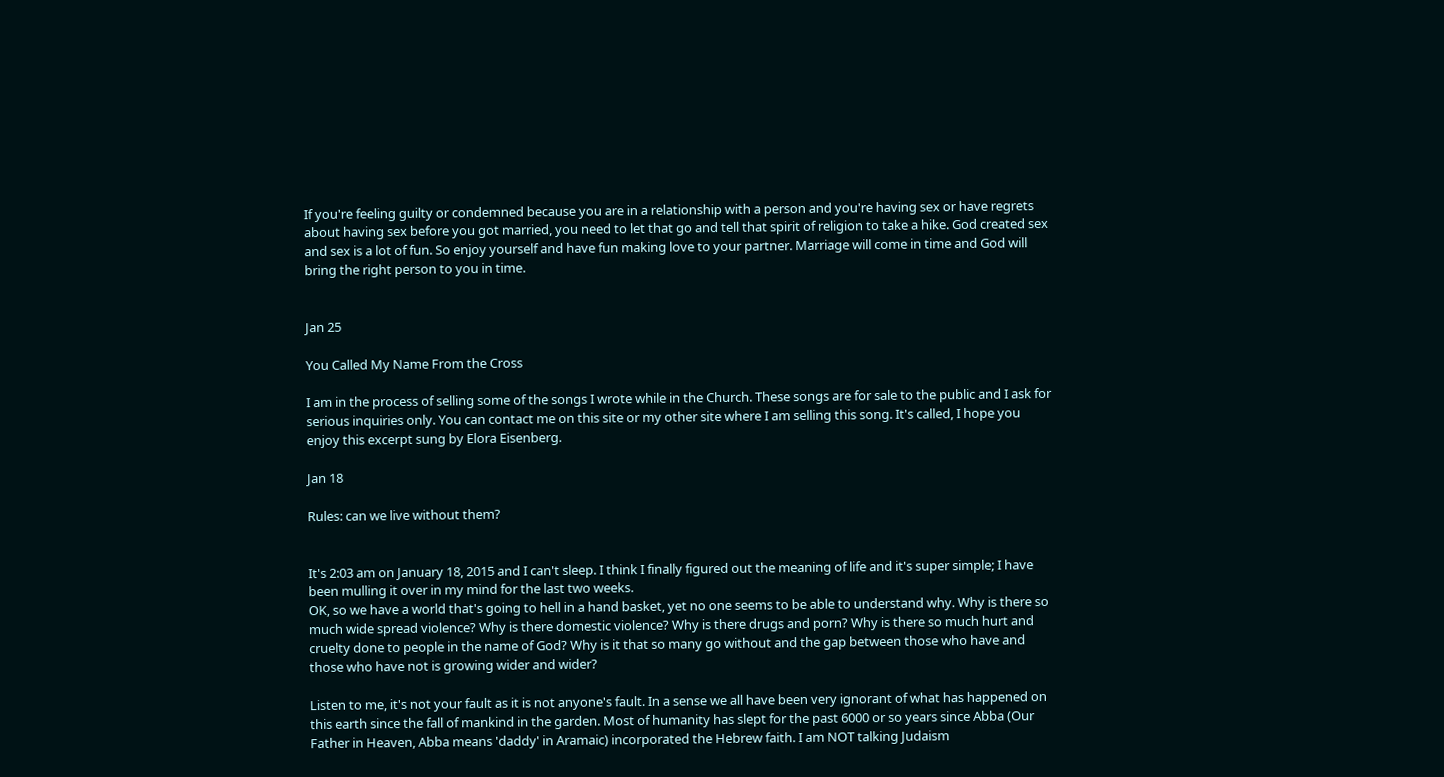If you're feeling guilty or condemned because you are in a relationship with a person and you're having sex or have regrets about having sex before you got married, you need to let that go and tell that spirit of religion to take a hike. God created sex and sex is a lot of fun. So enjoy yourself and have fun making love to your partner. Marriage will come in time and God will bring the right person to you in time.


Jan 25

You Called My Name From the Cross

I am in the process of selling some of the songs I wrote while in the Church. These songs are for sale to the public and I ask for serious inquiries only. You can contact me on this site or my other site where I am selling this song. It's called, I hope you enjoy this excerpt sung by Elora Eisenberg.

Jan 18

Rules: can we live without them?


It's 2:03 am on January 18, 2015 and I can't sleep. I think I finally figured out the meaning of life and it's super simple; I have been mulling it over in my mind for the last two weeks.
OK, so we have a world that's going to hell in a hand basket, yet no one seems to be able to understand why. Why is there so much wide spread violence? Why is there domestic violence? Why is there drugs and porn? Why is there so much hurt and cruelty done to people in the name of God? Why is it that so many go without and the gap between those who have and those who have not is growing wider and wider?

Listen to me, it's not your fault as it is not anyone's fault. In a sense we all have been very ignorant of what has happened on this earth since the fall of mankind in the garden. Most of humanity has slept for the past 6000 or so years since Abba (Our Father in Heaven, Abba means 'daddy' in Aramaic) incorporated the Hebrew faith. I am NOT talking Judaism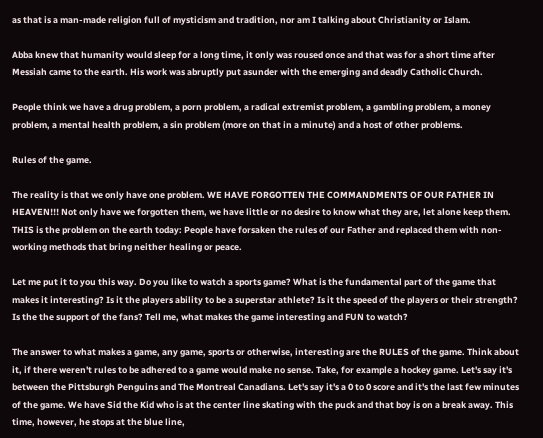as that is a man-made religion full of mysticism and tradition, nor am I talking about Christianity or Islam.

Abba knew that humanity would sleep for a long time, it only was roused once and that was for a short time after Messiah came to the earth. His work was abruptly put asunder with the emerging and deadly Catholic Church.

People think we have a drug problem, a porn problem, a radical extremist problem, a gambling problem, a money problem, a mental health problem, a sin problem (more on that in a minute) and a host of other problems.

Rules of the game.

The reality is that we only have one problem. WE HAVE FORGOTTEN THE COMMANDMENTS OF OUR FATHER IN HEAVEN!!! Not only have we forgotten them, we have little or no desire to know what they are, let alone keep them. THIS is the problem on the earth today: People have forsaken the rules of our Father and replaced them with non-working methods that bring neither healing or peace.

Let me put it to you this way. Do you like to watch a sports game? What is the fundamental part of the game that makes it interesting? Is it the players ability to be a superstar athlete? Is it the speed of the players or their strength? Is the the support of the fans? Tell me, what makes the game interesting and FUN to watch?

The answer to what makes a game, any game, sports or otherwise, interesting are the RULES of the game. Think about it, if there weren't rules to be adhered to a game would make no sense. Take, for example a hockey game. Let's say it's between the Pittsburgh Penguins and The Montreal Canadians. Let's say it's a 0 to 0 score and it's the last few minutes of the game. We have Sid the Kid who is at the center line skating with the puck and that boy is on a break away. This time, however, he stops at the blue line,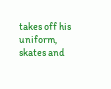takes off his uniform, skates and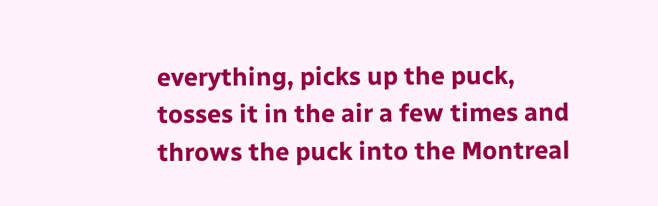everything, picks up the puck, tosses it in the air a few times and throws the puck into the Montreal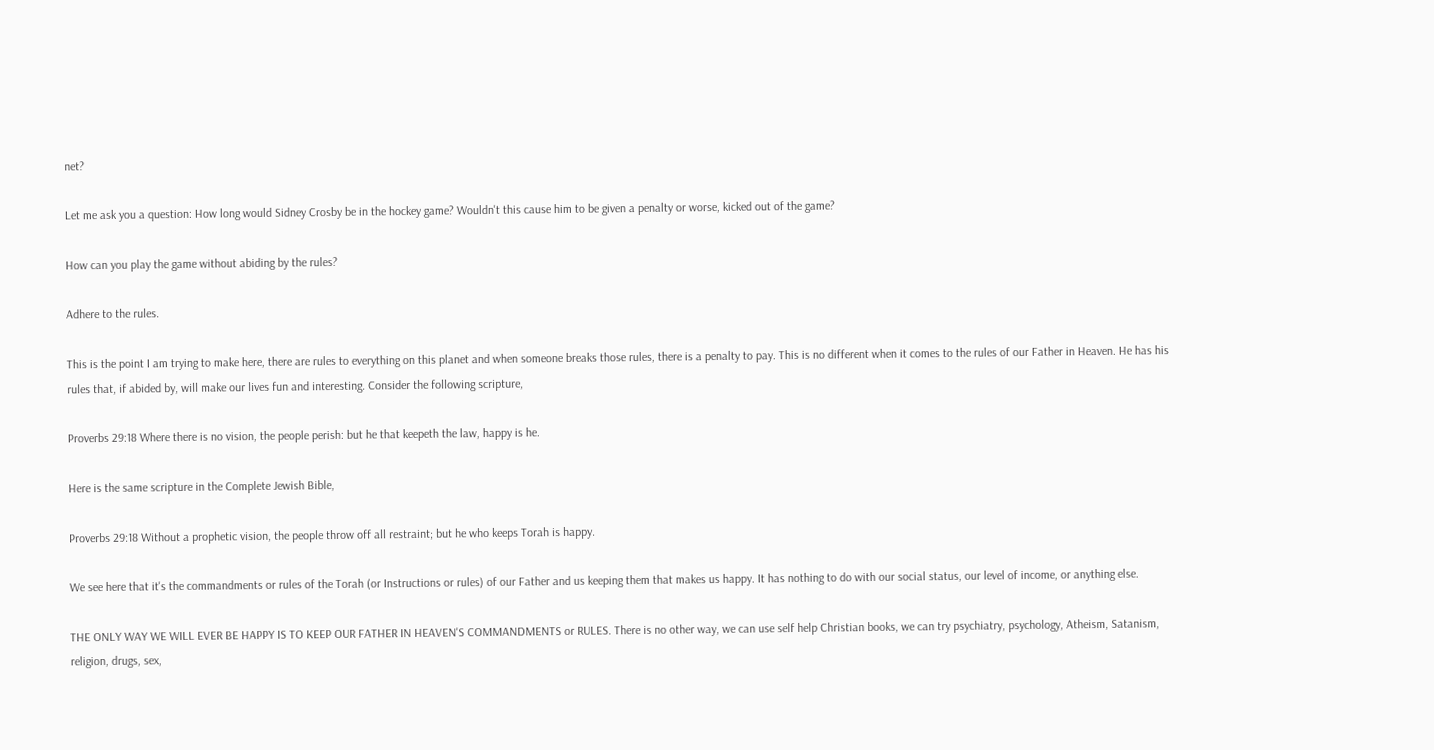net?

Let me ask you a question: How long would Sidney Crosby be in the hockey game? Wouldn't this cause him to be given a penalty or worse, kicked out of the game?

How can you play the game without abiding by the rules?

Adhere to the rules.

This is the point I am trying to make here, there are rules to everything on this planet and when someone breaks those rules, there is a penalty to pay. This is no different when it comes to the rules of our Father in Heaven. He has his rules that, if abided by, will make our lives fun and interesting. Consider the following scripture,

Proverbs 29:18 Where there is no vision, the people perish: but he that keepeth the law, happy is he.

Here is the same scripture in the Complete Jewish Bible,

Proverbs 29:18 Without a prophetic vision, the people throw off all restraint; but he who keeps Torah is happy.

We see here that it's the commandments or rules of the Torah (or Instructions or rules) of our Father and us keeping them that makes us happy. It has nothing to do with our social status, our level of income, or anything else.

THE ONLY WAY WE WILL EVER BE HAPPY IS TO KEEP OUR FATHER IN HEAVEN'S COMMANDMENTS or RULES. There is no other way, we can use self help Christian books, we can try psychiatry, psychology, Atheism, Satanism, religion, drugs, sex,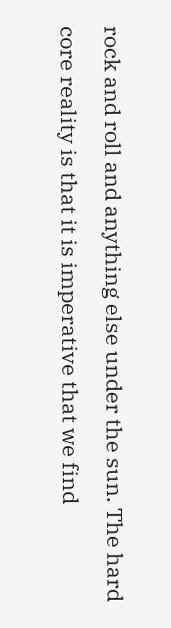rock and roll and anything else under the sun. The hard core reality is that it is imperative that we find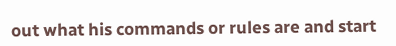out what his commands or rules are and start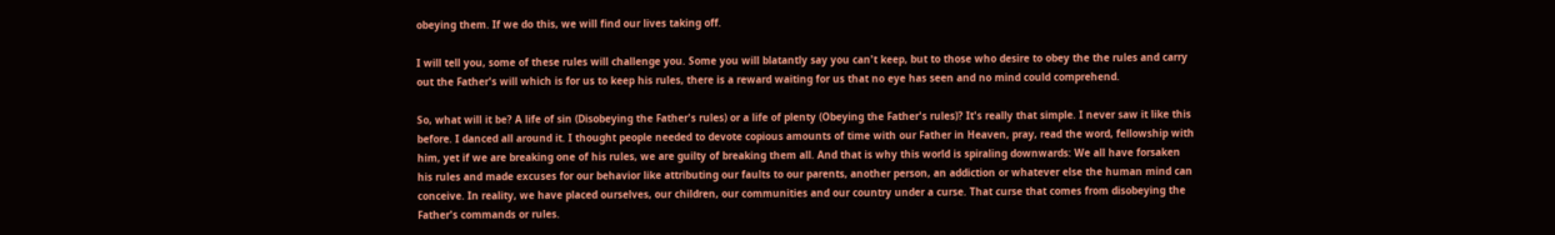obeying them. If we do this, we will find our lives taking off.

I will tell you, some of these rules will challenge you. Some you will blatantly say you can't keep, but to those who desire to obey the the rules and carry out the Father's will which is for us to keep his rules, there is a reward waiting for us that no eye has seen and no mind could comprehend.

So, what will it be? A life of sin (Disobeying the Father's rules) or a life of plenty (Obeying the Father's rules)? It's really that simple. I never saw it like this before. I danced all around it. I thought people needed to devote copious amounts of time with our Father in Heaven, pray, read the word, fellowship with him, yet if we are breaking one of his rules, we are guilty of breaking them all. And that is why this world is spiraling downwards: We all have forsaken his rules and made excuses for our behavior like attributing our faults to our parents, another person, an addiction or whatever else the human mind can conceive. In reality, we have placed ourselves, our children, our communities and our country under a curse. That curse that comes from disobeying the Father's commands or rules.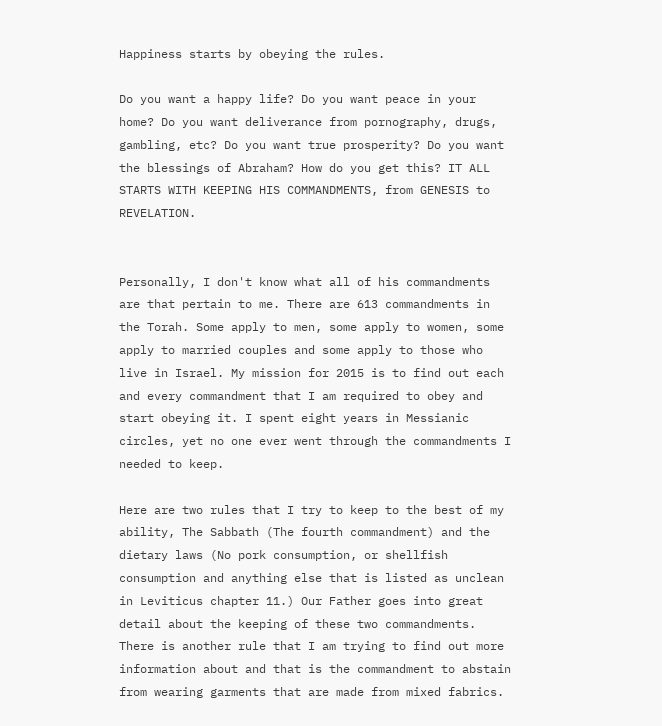Happiness starts by obeying the rules.

Do you want a happy life? Do you want peace in your home? Do you want deliverance from pornography, drugs, gambling, etc? Do you want true prosperity? Do you want the blessings of Abraham? How do you get this? IT ALL STARTS WITH KEEPING HIS COMMANDMENTS, from GENESIS to REVELATION.


Personally, I don't know what all of his commandments are that pertain to me. There are 613 commandments in the Torah. Some apply to men, some apply to women, some apply to married couples and some apply to those who live in Israel. My mission for 2015 is to find out each and every commandment that I am required to obey and start obeying it. I spent eight years in Messianic circles, yet no one ever went through the commandments I needed to keep.

Here are two rules that I try to keep to the best of my ability, The Sabbath (The fourth commandment) and the dietary laws (No pork consumption, or shellfish consumption and anything else that is listed as unclean in Leviticus chapter 11.) Our Father goes into great detail about the keeping of these two commandments. There is another rule that I am trying to find out more information about and that is the commandment to abstain from wearing garments that are made from mixed fabrics.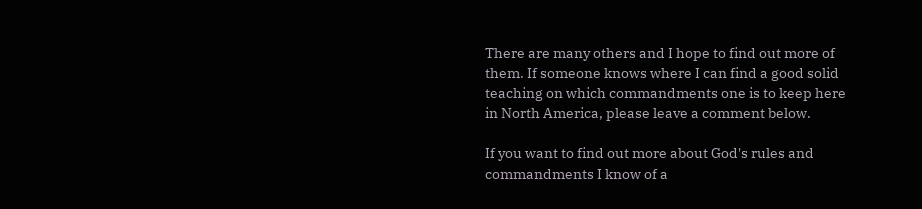There are many others and I hope to find out more of them. If someone knows where I can find a good solid teaching on which commandments one is to keep here in North America, please leave a comment below.

If you want to find out more about God's rules and commandments I know of a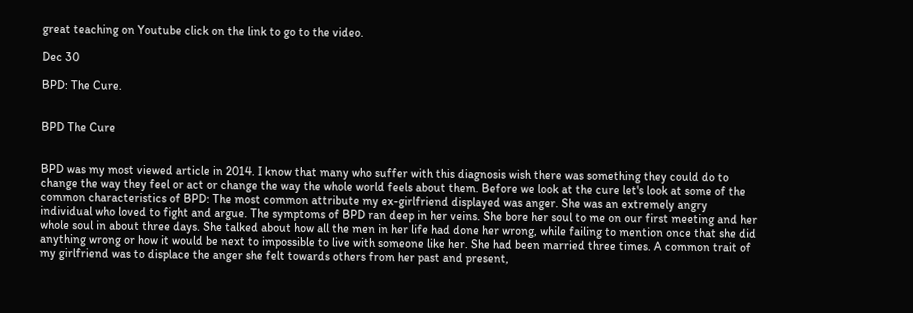great teaching on Youtube click on the link to go to the video.

Dec 30

BPD: The Cure.


BPD The Cure


BPD was my most viewed article in 2014. I know that many who suffer with this diagnosis wish there was something they could do to change the way they feel or act or change the way the whole world feels about them. Before we look at the cure let's look at some of the common characteristics of BPD: The most common attribute my ex-girlfriend displayed was anger. She was an extremely angry individual who loved to fight and argue. The symptoms of BPD ran deep in her veins. She bore her soul to me on our first meeting and her whole soul in about three days. She talked about how all the men in her life had done her wrong, while failing to mention once that she did anything wrong or how it would be next to impossible to live with someone like her. She had been married three times. A common trait of my girlfriend was to displace the anger she felt towards others from her past and present,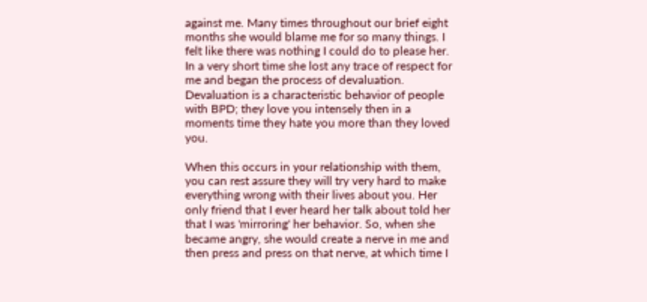against me. Many times throughout our brief eight months she would blame me for so many things. I felt like there was nothing I could do to please her. In a very short time she lost any trace of respect for me and began the process of devaluation. Devaluation is a characteristic behavior of people with BPD; they love you intensely then in a moments time they hate you more than they loved you.

When this occurs in your relationship with them, you can rest assure they will try very hard to make everything wrong with their lives about you. Her only friend that I ever heard her talk about told her that I was 'mirroring' her behavior. So, when she became angry, she would create a nerve in me and then press and press on that nerve, at which time I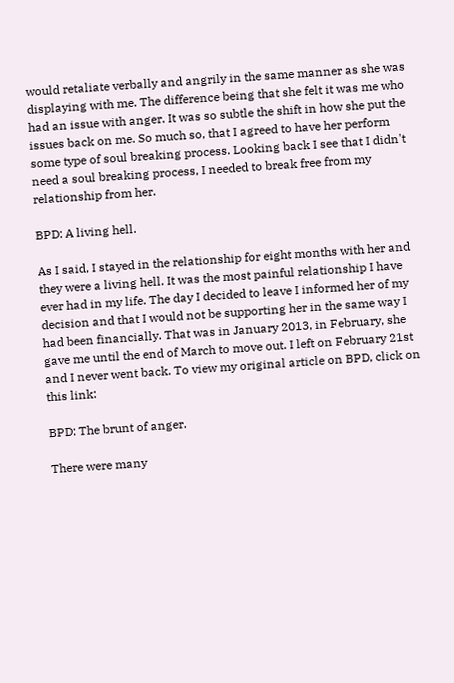would retaliate verbally and angrily in the same manner as she was displaying with me. The difference being that she felt it was me who had an issue with anger. It was so subtle the shift in how she put the issues back on me. So much so, that I agreed to have her perform some type of soul breaking process. Looking back I see that I didn't need a soul breaking process, I needed to break free from my relationship from her.

BPD: A living hell.

As I said, I stayed in the relationship for eight months with her and they were a living hell. It was the most painful relationship I have ever had in my life. The day I decided to leave I informed her of my decision and that I would not be supporting her in the same way I had been financially. That was in January 2013, in February, she gave me until the end of March to move out. I left on February 21st and I never went back. To view my original article on BPD, click on this link:

BPD: The brunt of anger.

There were many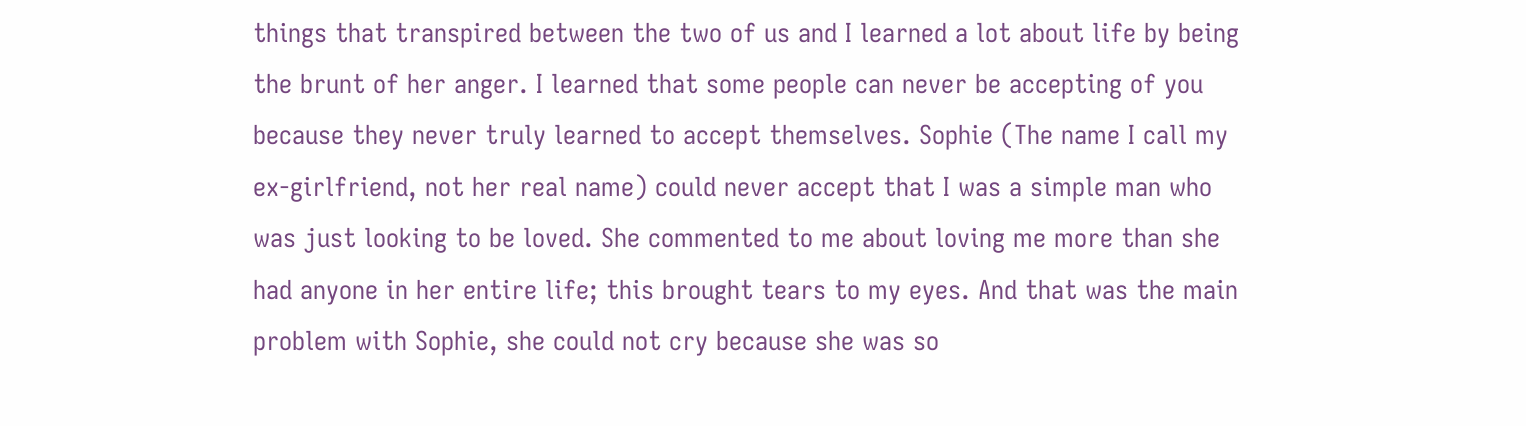things that transpired between the two of us and I learned a lot about life by being the brunt of her anger. I learned that some people can never be accepting of you because they never truly learned to accept themselves. Sophie (The name I call my ex-girlfriend, not her real name) could never accept that I was a simple man who was just looking to be loved. She commented to me about loving me more than she had anyone in her entire life; this brought tears to my eyes. And that was the main problem with Sophie, she could not cry because she was so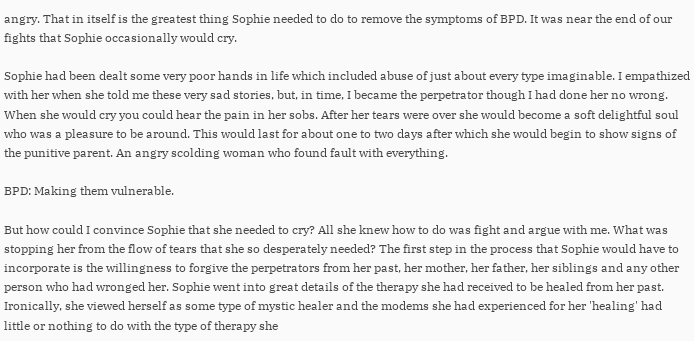angry. That in itself is the greatest thing Sophie needed to do to remove the symptoms of BPD. It was near the end of our fights that Sophie occasionally would cry.

Sophie had been dealt some very poor hands in life which included abuse of just about every type imaginable. I empathized with her when she told me these very sad stories, but, in time, I became the perpetrator though I had done her no wrong. When she would cry you could hear the pain in her sobs. After her tears were over she would become a soft delightful soul who was a pleasure to be around. This would last for about one to two days after which she would begin to show signs of the punitive parent. An angry scolding woman who found fault with everything.

BPD: Making them vulnerable.

But how could I convince Sophie that she needed to cry? All she knew how to do was fight and argue with me. What was stopping her from the flow of tears that she so desperately needed? The first step in the process that Sophie would have to incorporate is the willingness to forgive the perpetrators from her past, her mother, her father, her siblings and any other person who had wronged her. Sophie went into great details of the therapy she had received to be healed from her past. Ironically, she viewed herself as some type of mystic healer and the modems she had experienced for her 'healing' had little or nothing to do with the type of therapy she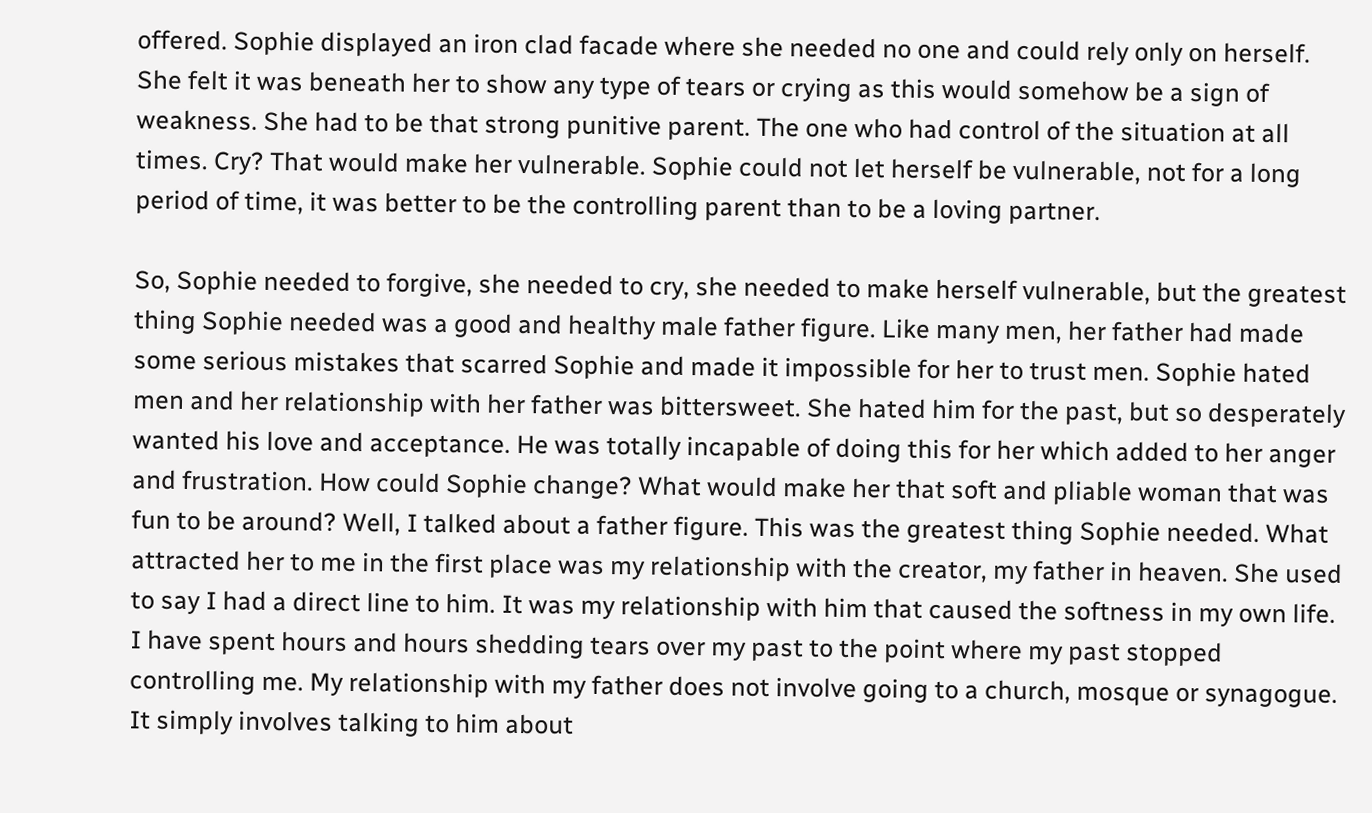offered. Sophie displayed an iron clad facade where she needed no one and could rely only on herself. She felt it was beneath her to show any type of tears or crying as this would somehow be a sign of weakness. She had to be that strong punitive parent. The one who had control of the situation at all times. Cry? That would make her vulnerable. Sophie could not let herself be vulnerable, not for a long period of time, it was better to be the controlling parent than to be a loving partner.

So, Sophie needed to forgive, she needed to cry, she needed to make herself vulnerable, but the greatest thing Sophie needed was a good and healthy male father figure. Like many men, her father had made some serious mistakes that scarred Sophie and made it impossible for her to trust men. Sophie hated men and her relationship with her father was bittersweet. She hated him for the past, but so desperately wanted his love and acceptance. He was totally incapable of doing this for her which added to her anger and frustration. How could Sophie change? What would make her that soft and pliable woman that was fun to be around? Well, I talked about a father figure. This was the greatest thing Sophie needed. What attracted her to me in the first place was my relationship with the creator, my father in heaven. She used to say I had a direct line to him. It was my relationship with him that caused the softness in my own life. I have spent hours and hours shedding tears over my past to the point where my past stopped controlling me. My relationship with my father does not involve going to a church, mosque or synagogue. It simply involves talking to him about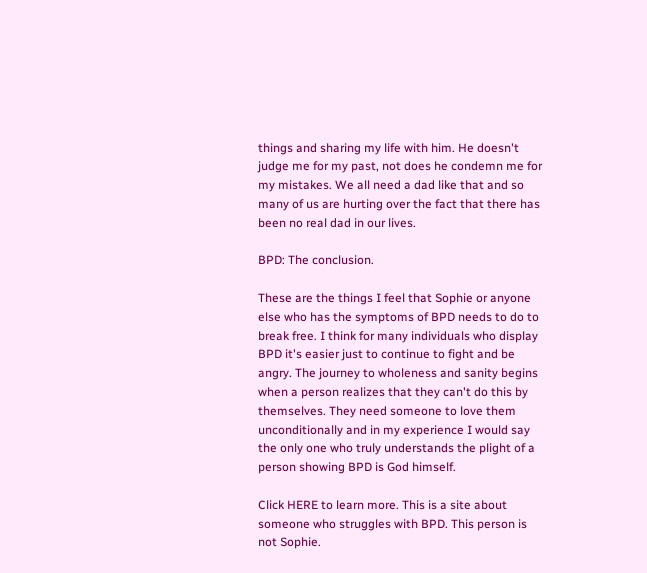things and sharing my life with him. He doesn't judge me for my past, not does he condemn me for my mistakes. We all need a dad like that and so many of us are hurting over the fact that there has been no real dad in our lives.

BPD: The conclusion.

These are the things I feel that Sophie or anyone else who has the symptoms of BPD needs to do to break free. I think for many individuals who display BPD it's easier just to continue to fight and be angry. The journey to wholeness and sanity begins when a person realizes that they can't do this by themselves. They need someone to love them unconditionally and in my experience I would say the only one who truly understands the plight of a person showing BPD is God himself.

Click HERE to learn more. This is a site about someone who struggles with BPD. This person is not Sophie.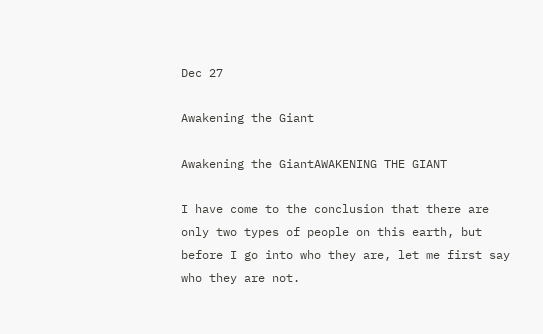Dec 27

Awakening the Giant

Awakening the GiantAWAKENING THE GIANT

I have come to the conclusion that there are only two types of people on this earth, but before I go into who they are, let me first say who they are not.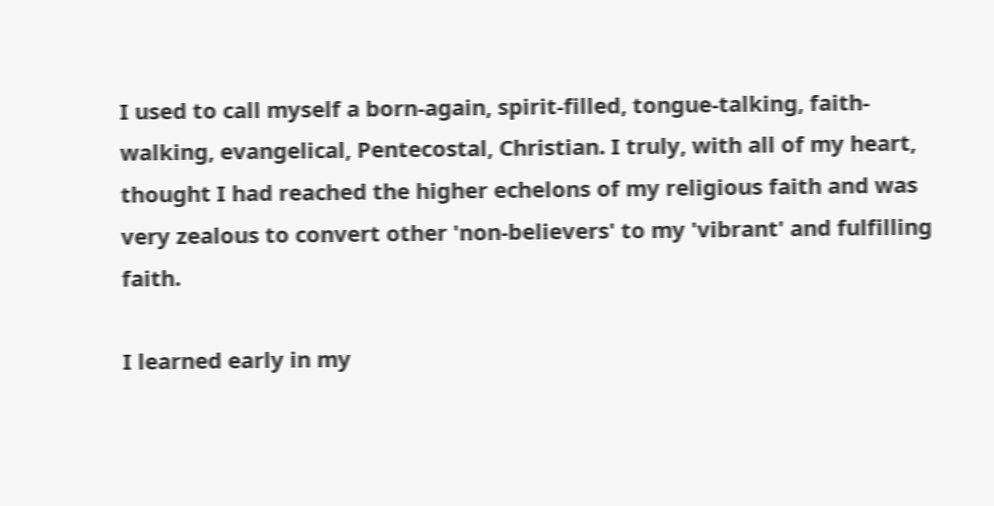I used to call myself a born-again, spirit-filled, tongue-talking, faith-walking, evangelical, Pentecostal, Christian. I truly, with all of my heart, thought I had reached the higher echelons of my religious faith and was very zealous to convert other 'non-believers' to my 'vibrant' and fulfilling faith.

I learned early in my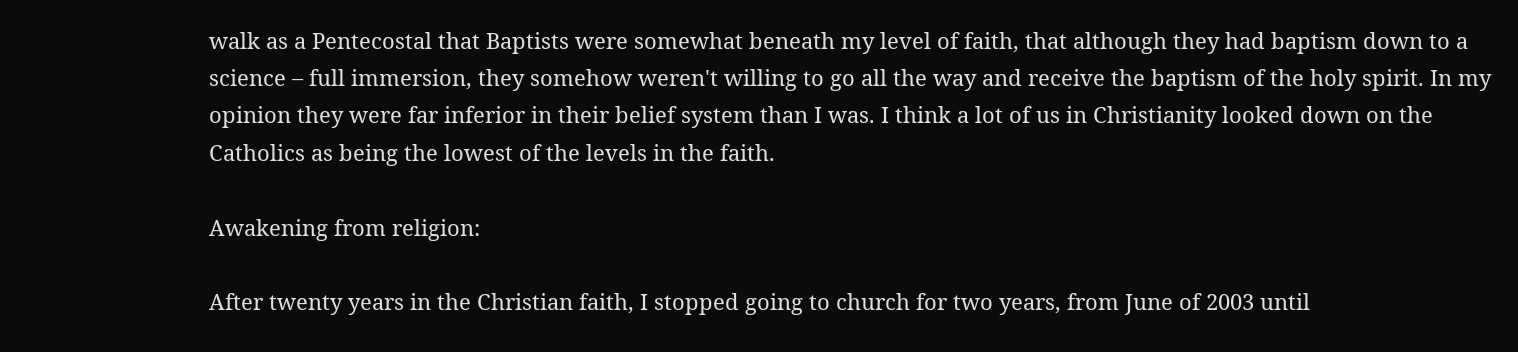walk as a Pentecostal that Baptists were somewhat beneath my level of faith, that although they had baptism down to a science – full immersion, they somehow weren't willing to go all the way and receive the baptism of the holy spirit. In my opinion they were far inferior in their belief system than I was. I think a lot of us in Christianity looked down on the Catholics as being the lowest of the levels in the faith.

Awakening from religion:

After twenty years in the Christian faith, I stopped going to church for two years, from June of 2003 until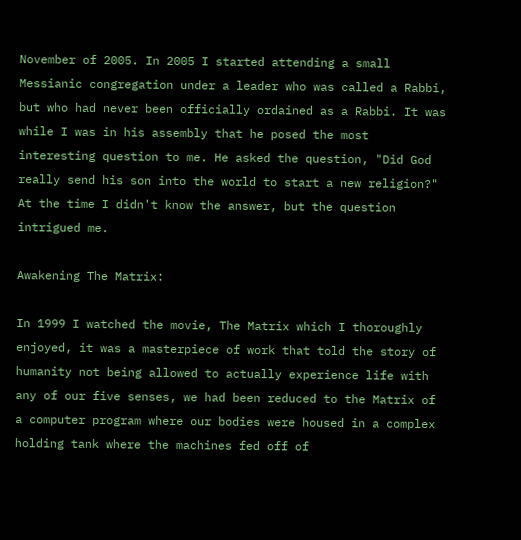November of 2005. In 2005 I started attending a small Messianic congregation under a leader who was called a Rabbi, but who had never been officially ordained as a Rabbi. It was while I was in his assembly that he posed the most interesting question to me. He asked the question, "Did God really send his son into the world to start a new religion?" At the time I didn't know the answer, but the question intrigued me.

Awakening The Matrix:

In 1999 I watched the movie, The Matrix which I thoroughly enjoyed, it was a masterpiece of work that told the story of humanity not being allowed to actually experience life with any of our five senses, we had been reduced to the Matrix of a computer program where our bodies were housed in a complex holding tank where the machines fed off of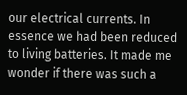our electrical currents. In essence we had been reduced to living batteries. It made me wonder if there was such a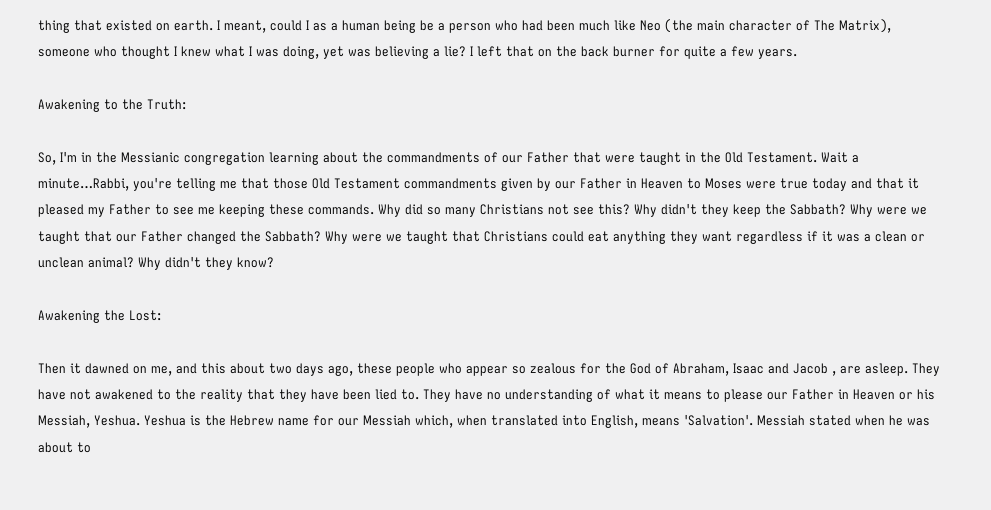thing that existed on earth. I meant, could I as a human being be a person who had been much like Neo (the main character of The Matrix), someone who thought I knew what I was doing, yet was believing a lie? I left that on the back burner for quite a few years.

Awakening to the Truth:

So, I'm in the Messianic congregation learning about the commandments of our Father that were taught in the Old Testament. Wait a minute…Rabbi, you're telling me that those Old Testament commandments given by our Father in Heaven to Moses were true today and that it pleased my Father to see me keeping these commands. Why did so many Christians not see this? Why didn't they keep the Sabbath? Why were we taught that our Father changed the Sabbath? Why were we taught that Christians could eat anything they want regardless if it was a clean or unclean animal? Why didn't they know?

Awakening the Lost:

Then it dawned on me, and this about two days ago, these people who appear so zealous for the God of Abraham, Isaac and Jacob , are asleep. They have not awakened to the reality that they have been lied to. They have no understanding of what it means to please our Father in Heaven or his Messiah, Yeshua. Yeshua is the Hebrew name for our Messiah which, when translated into English, means 'Salvation'. Messiah stated when he was about to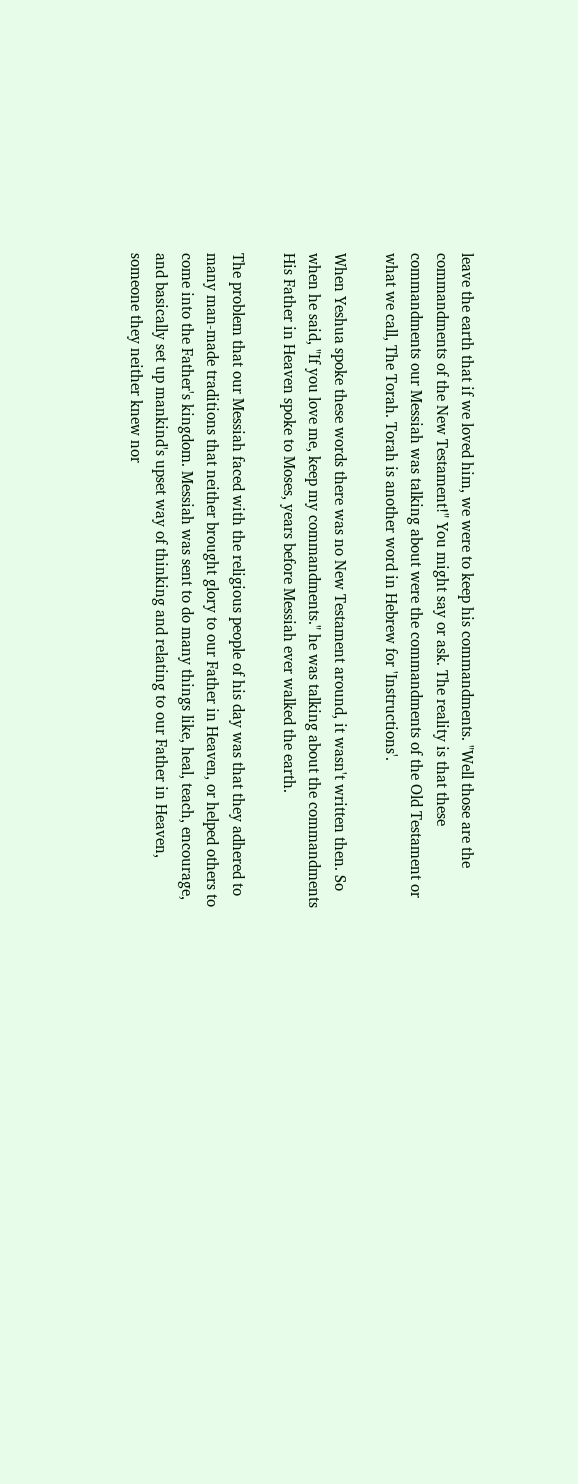leave the earth that if we loved him, we were to keep his commandments. "Well those are the commandments of the New Testament!" You might say or ask. The reality is that these commandments our Messiah was talking about were the commandments of the Old Testament or what we call, The Torah. Torah is another word in Hebrew for 'Instructions'.

When Yeshua spoke these words there was no New Testament around, it wasn't written then. So when he said, "If you love me, keep my commandments." he was talking about the commandments His Father in Heaven spoke to Moses, years before Messiah ever walked the earth.

The problem that our Messiah faced with the religious people of his day was that they adhered to many man-made traditions that neither brought glory to our Father in Heaven, or helped others to come into the Father's kingdom. Messiah was sent to do many things like, heal, teach, encourage, and basically set up mankind's upset way of thinking and relating to our Father in Heaven, someone they neither knew nor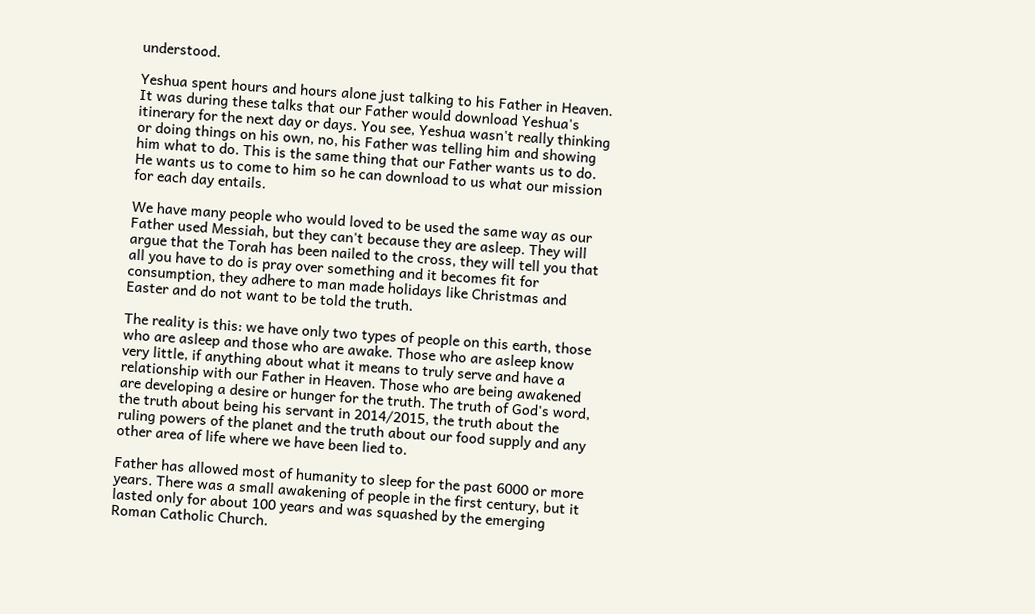understood.

Yeshua spent hours and hours alone just talking to his Father in Heaven. It was during these talks that our Father would download Yeshua's itinerary for the next day or days. You see, Yeshua wasn't really thinking or doing things on his own, no, his Father was telling him and showing him what to do. This is the same thing that our Father wants us to do. He wants us to come to him so he can download to us what our mission for each day entails.

We have many people who would loved to be used the same way as our Father used Messiah, but they can't because they are asleep. They will argue that the Torah has been nailed to the cross, they will tell you that all you have to do is pray over something and it becomes fit for consumption, they adhere to man made holidays like Christmas and Easter and do not want to be told the truth.

The reality is this: we have only two types of people on this earth, those who are asleep and those who are awake. Those who are asleep know very little, if anything about what it means to truly serve and have a relationship with our Father in Heaven. Those who are being awakened are developing a desire or hunger for the truth. The truth of God's word, the truth about being his servant in 2014/2015, the truth about the ruling powers of the planet and the truth about our food supply and any other area of life where we have been lied to.

Father has allowed most of humanity to sleep for the past 6000 or more years. There was a small awakening of people in the first century, but it lasted only for about 100 years and was squashed by the emerging Roman Catholic Church.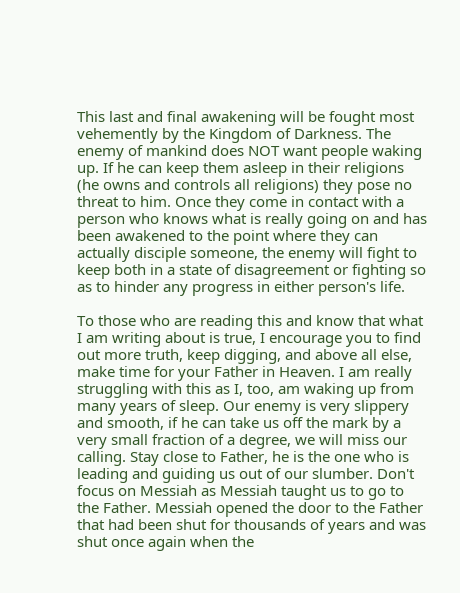This last and final awakening will be fought most vehemently by the Kingdom of Darkness. The enemy of mankind does NOT want people waking up. If he can keep them asleep in their religions (he owns and controls all religions) they pose no threat to him. Once they come in contact with a person who knows what is really going on and has been awakened to the point where they can actually disciple someone, the enemy will fight to keep both in a state of disagreement or fighting so as to hinder any progress in either person's life.

To those who are reading this and know that what I am writing about is true, I encourage you to find out more truth, keep digging, and above all else, make time for your Father in Heaven. I am really struggling with this as I, too, am waking up from many years of sleep. Our enemy is very slippery and smooth, if he can take us off the mark by a very small fraction of a degree, we will miss our calling. Stay close to Father, he is the one who is leading and guiding us out of our slumber. Don't focus on Messiah as Messiah taught us to go to the Father. Messiah opened the door to the Father that had been shut for thousands of years and was shut once again when the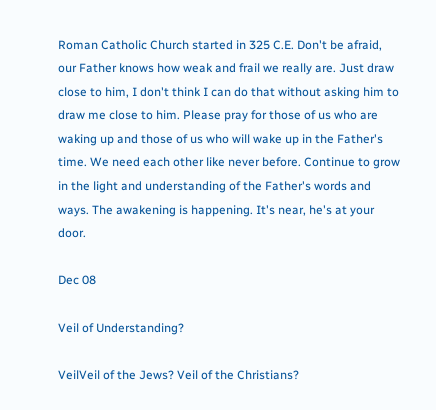Roman Catholic Church started in 325 C.E. Don't be afraid, our Father knows how weak and frail we really are. Just draw close to him, I don't think I can do that without asking him to draw me close to him. Please pray for those of us who are waking up and those of us who will wake up in the Father's time. We need each other like never before. Continue to grow in the light and understanding of the Father's words and ways. The awakening is happening. It's near, he's at your door.

Dec 08

Veil of Understanding?

VeilVeil of the Jews? Veil of the Christians?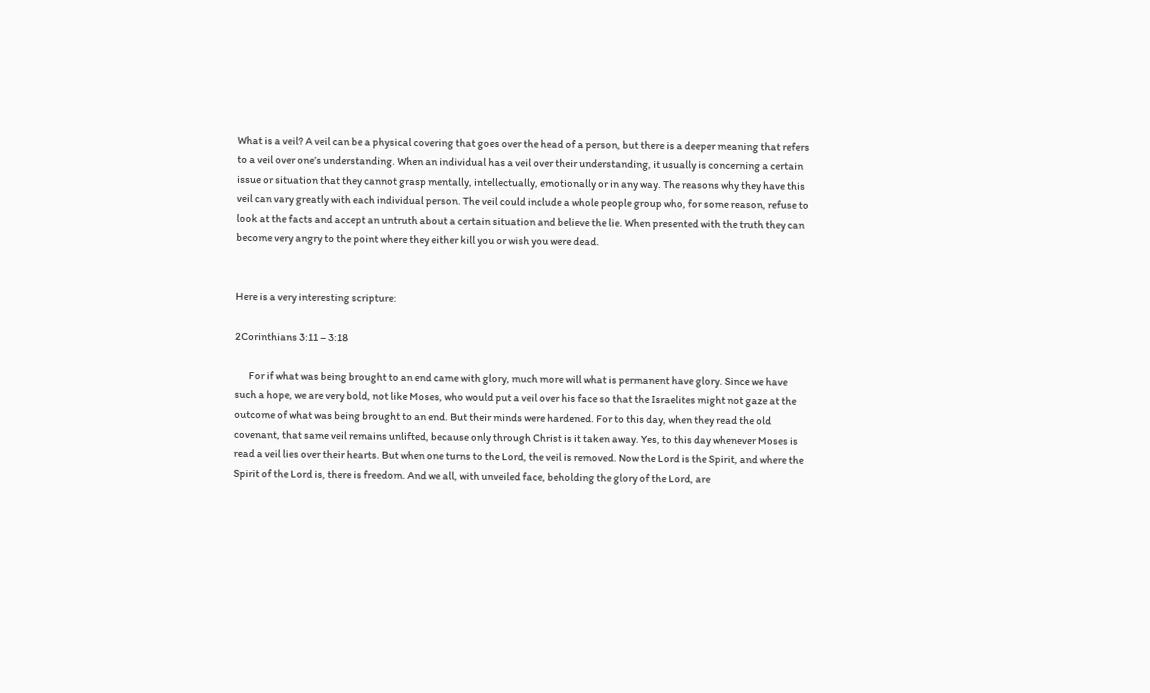What is a veil? A veil can be a physical covering that goes over the head of a person, but there is a deeper meaning that refers to a veil over one’s understanding. When an individual has a veil over their understanding, it usually is concerning a certain issue or situation that they cannot grasp mentally, intellectually, emotionally or in any way. The reasons why they have this veil can vary greatly with each individual person. The veil could include a whole people group who, for some reason, refuse to look at the facts and accept an untruth about a certain situation and believe the lie. When presented with the truth they can become very angry to the point where they either kill you or wish you were dead.


Here is a very interesting scripture:

2Corinthians 3:11 – 3:18

       For if what was being brought to an end came with glory, much more will what is permanent have glory. Since we have such a hope, we are very bold, not like Moses, who would put a veil over his face so that the Israelites might not gaze at the outcome of what was being brought to an end. But their minds were hardened. For to this day, when they read the old covenant, that same veil remains unlifted, because only through Christ is it taken away. Yes, to this day whenever Moses is read a veil lies over their hearts. But when one turns to the Lord, the veil is removed. Now the Lord is the Spirit, and where the Spirit of the Lord is, there is freedom. And we all, with unveiled face, beholding the glory of the Lord, are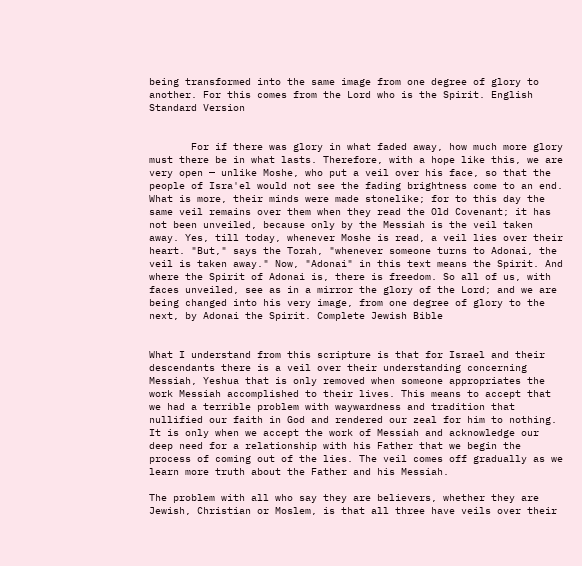being transformed into the same image from one degree of glory to another. For this comes from the Lord who is the Spirit. English Standard Version


       For if there was glory in what faded away, how much more glory must there be in what lasts. Therefore, with a hope like this, we are very open — unlike Moshe, who put a veil over his face, so that the people of Isra'el would not see the fading brightness come to an end. What is more, their minds were made stonelike; for to this day the same veil remains over them when they read the Old Covenant; it has not been unveiled, because only by the Messiah is the veil taken away. Yes, till today, whenever Moshe is read, a veil lies over their heart. "But," says the Torah, "whenever someone turns to Adonai, the veil is taken away." Now, "Adonai" in this text means the Spirit. And where the Spirit of Adonai is, there is freedom. So all of us, with faces unveiled, see as in a mirror the glory of the Lord; and we are being changed into his very image, from one degree of glory to the next, by Adonai the Spirit. Complete Jewish Bible


What I understand from this scripture is that for Israel and their descendants there is a veil over their understanding concerning Messiah, Yeshua that is only removed when someone appropriates the work Messiah accomplished to their lives. This means to accept that we had a terrible problem with waywardness and tradition that nullified our faith in God and rendered our zeal for him to nothing. It is only when we accept the work of Messiah and acknowledge our deep need for a relationship with his Father that we begin the process of coming out of the lies. The veil comes off gradually as we learn more truth about the Father and his Messiah.

The problem with all who say they are believers, whether they are Jewish, Christian or Moslem, is that all three have veils over their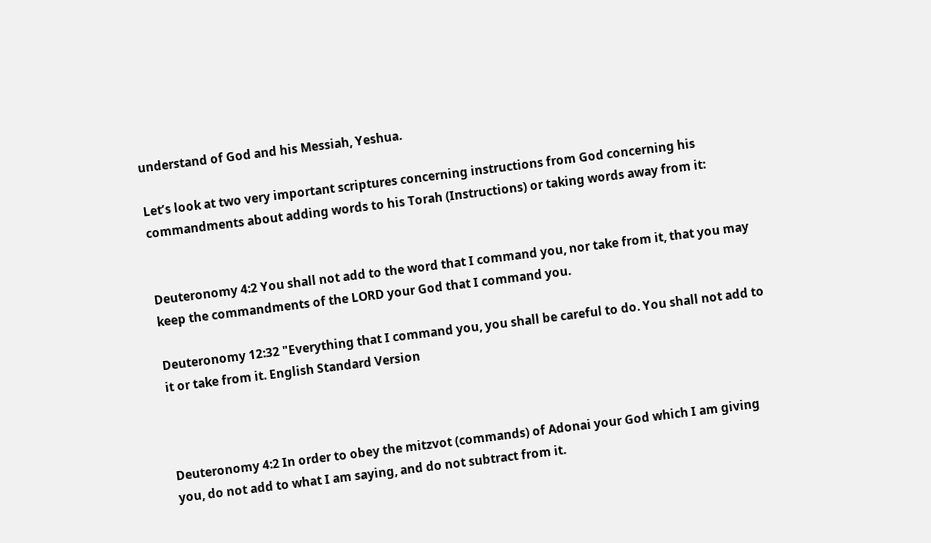understand of God and his Messiah, Yeshua.

Let’s look at two very important scriptures concerning instructions from God concerning his commandments about adding words to his Torah (Instructions) or taking words away from it:


Deuteronomy 4:2 You shall not add to the word that I command you, nor take from it, that you may keep the commandments of the LORD your God that I command you.

Deuteronomy 12:32 "Everything that I command you, you shall be careful to do. You shall not add to it or take from it. English Standard Version



Deuteronomy 4:2 In order to obey the mitzvot (commands) of Adonai your God which I am giving you, do not add to what I am saying, and do not subtract from it.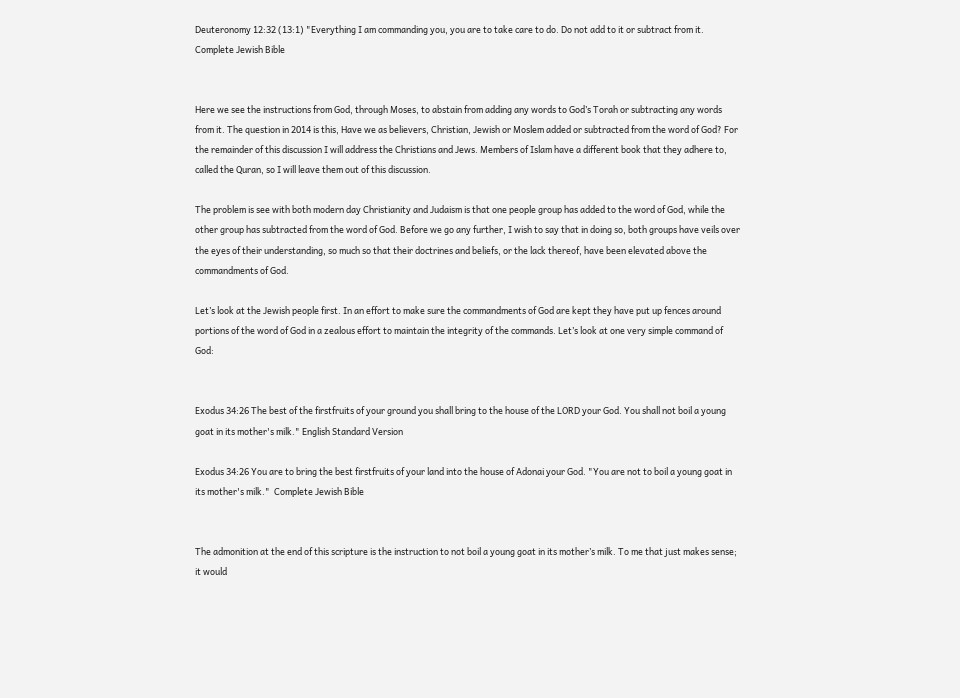Deuteronomy 12:32 (13:1) "Everything I am commanding you, you are to take care to do. Do not add to it or subtract from it. Complete Jewish Bible


Here we see the instructions from God, through Moses, to abstain from adding any words to God’s Torah or subtracting any words from it. The question in 2014 is this, Have we as believers, Christian, Jewish or Moslem added or subtracted from the word of God? For the remainder of this discussion I will address the Christians and Jews. Members of Islam have a different book that they adhere to, called the Quran, so I will leave them out of this discussion.

The problem is see with both modern day Christianity and Judaism is that one people group has added to the word of God, while the other group has subtracted from the word of God. Before we go any further, I wish to say that in doing so, both groups have veils over the eyes of their understanding, so much so that their doctrines and beliefs, or the lack thereof, have been elevated above the commandments of God.

Let’s look at the Jewish people first. In an effort to make sure the commandments of God are kept they have put up fences around portions of the word of God in a zealous effort to maintain the integrity of the commands. Let’s look at one very simple command of God:


Exodus 34:26 The best of the firstfruits of your ground you shall bring to the house of the LORD your God. You shall not boil a young goat in its mother's milk." English Standard Version

Exodus 34:26 You are to bring the best firstfruits of your land into the house of Adonai your God. "You are not to boil a young goat in its mother's milk."  Complete Jewish Bible


The admonition at the end of this scripture is the instruction to not boil a young goat in its mother’s milk. To me that just makes sense; it would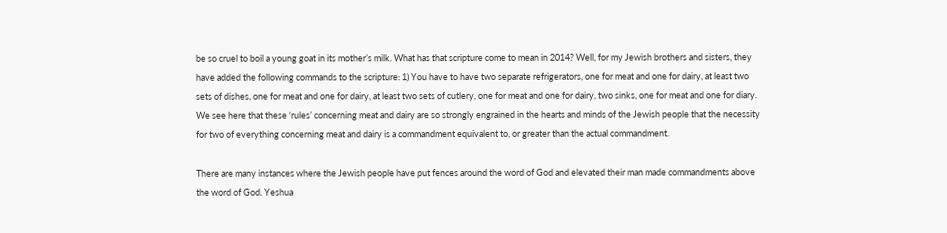be so cruel to boil a young goat in its mother’s milk. What has that scripture come to mean in 2014? Well, for my Jewish brothers and sisters, they have added the following commands to the scripture: 1) You have to have two separate refrigerators, one for meat and one for dairy, at least two sets of dishes, one for meat and one for dairy, at least two sets of cutlery, one for meat and one for dairy, two sinks, one for meat and one for diary. We see here that these ‘rules’ concerning meat and dairy are so strongly engrained in the hearts and minds of the Jewish people that the necessity for two of everything concerning meat and dairy is a commandment equivalent to, or greater than the actual commandment.

There are many instances where the Jewish people have put fences around the word of God and elevated their man made commandments above the word of God. Yeshua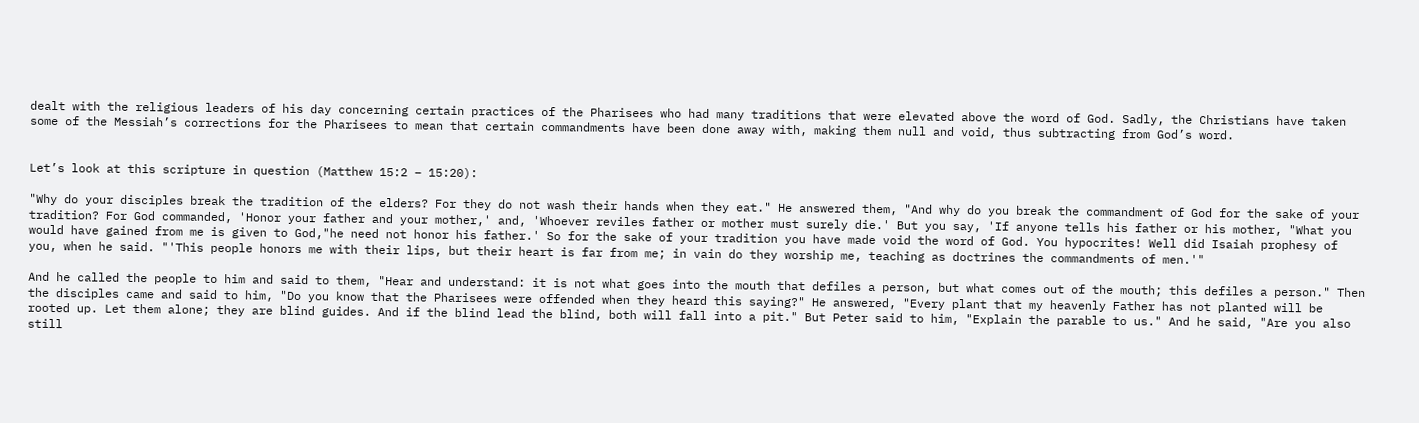dealt with the religious leaders of his day concerning certain practices of the Pharisees who had many traditions that were elevated above the word of God. Sadly, the Christians have taken some of the Messiah’s corrections for the Pharisees to mean that certain commandments have been done away with, making them null and void, thus subtracting from God’s word.


Let’s look at this scripture in question (Matthew 15:2 – 15:20):

"Why do your disciples break the tradition of the elders? For they do not wash their hands when they eat." He answered them, "And why do you break the commandment of God for the sake of your tradition? For God commanded, 'Honor your father and your mother,' and, 'Whoever reviles father or mother must surely die.' But you say, 'If anyone tells his father or his mother, "What you would have gained from me is given to God,"he need not honor his father.' So for the sake of your tradition you have made void the word of God. You hypocrites! Well did Isaiah prophesy of you, when he said. "'This people honors me with their lips, but their heart is far from me; in vain do they worship me, teaching as doctrines the commandments of men.'"

And he called the people to him and said to them, "Hear and understand: it is not what goes into the mouth that defiles a person, but what comes out of the mouth; this defiles a person." Then the disciples came and said to him, "Do you know that the Pharisees were offended when they heard this saying?" He answered, "Every plant that my heavenly Father has not planted will be rooted up. Let them alone; they are blind guides. And if the blind lead the blind, both will fall into a pit." But Peter said to him, "Explain the parable to us." And he said, "Are you also still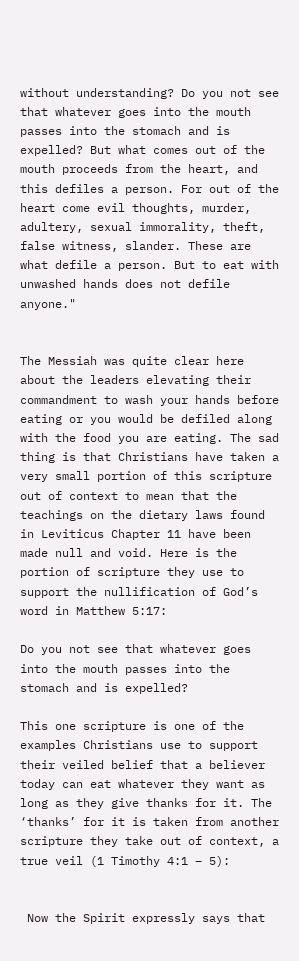without understanding? Do you not see that whatever goes into the mouth passes into the stomach and is expelled? But what comes out of the mouth proceeds from the heart, and this defiles a person. For out of the heart come evil thoughts, murder, adultery, sexual immorality, theft, false witness, slander. These are what defile a person. But to eat with unwashed hands does not defile anyone."


The Messiah was quite clear here about the leaders elevating their commandment to wash your hands before eating or you would be defiled along with the food you are eating. The sad thing is that Christians have taken a very small portion of this scripture out of context to mean that the teachings on the dietary laws found in Leviticus Chapter 11 have been made null and void. Here is the portion of scripture they use to support the nullification of God’s word in Matthew 5:17:

Do you not see that whatever goes into the mouth passes into the stomach and is expelled?

This one scripture is one of the examples Christians use to support their veiled belief that a believer today can eat whatever they want as long as they give thanks for it. The ‘thanks’ for it is taken from another scripture they take out of context, a true veil (1 Timothy 4:1 – 5):


 Now the Spirit expressly says that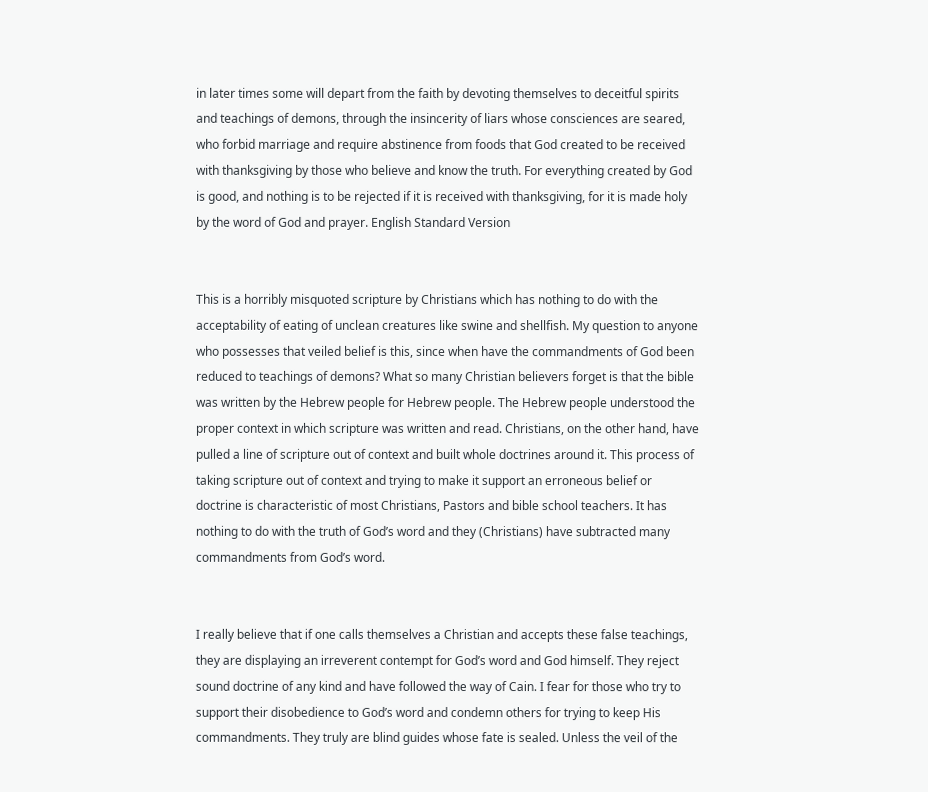in later times some will depart from the faith by devoting themselves to deceitful spirits and teachings of demons, through the insincerity of liars whose consciences are seared, who forbid marriage and require abstinence from foods that God created to be received with thanksgiving by those who believe and know the truth. For everything created by God is good, and nothing is to be rejected if it is received with thanksgiving, for it is made holy by the word of God and prayer. English Standard Version


This is a horribly misquoted scripture by Christians which has nothing to do with the acceptability of eating of unclean creatures like swine and shellfish. My question to anyone who possesses that veiled belief is this, since when have the commandments of God been reduced to teachings of demons? What so many Christian believers forget is that the bible was written by the Hebrew people for Hebrew people. The Hebrew people understood the proper context in which scripture was written and read. Christians, on the other hand, have pulled a line of scripture out of context and built whole doctrines around it. This process of taking scripture out of context and trying to make it support an erroneous belief or doctrine is characteristic of most Christians, Pastors and bible school teachers. It has nothing to do with the truth of God’s word and they (Christians) have subtracted many commandments from God’s word.


I really believe that if one calls themselves a Christian and accepts these false teachings, they are displaying an irreverent contempt for God’s word and God himself. They reject sound doctrine of any kind and have followed the way of Cain. I fear for those who try to support their disobedience to God’s word and condemn others for trying to keep His commandments. They truly are blind guides whose fate is sealed. Unless the veil of the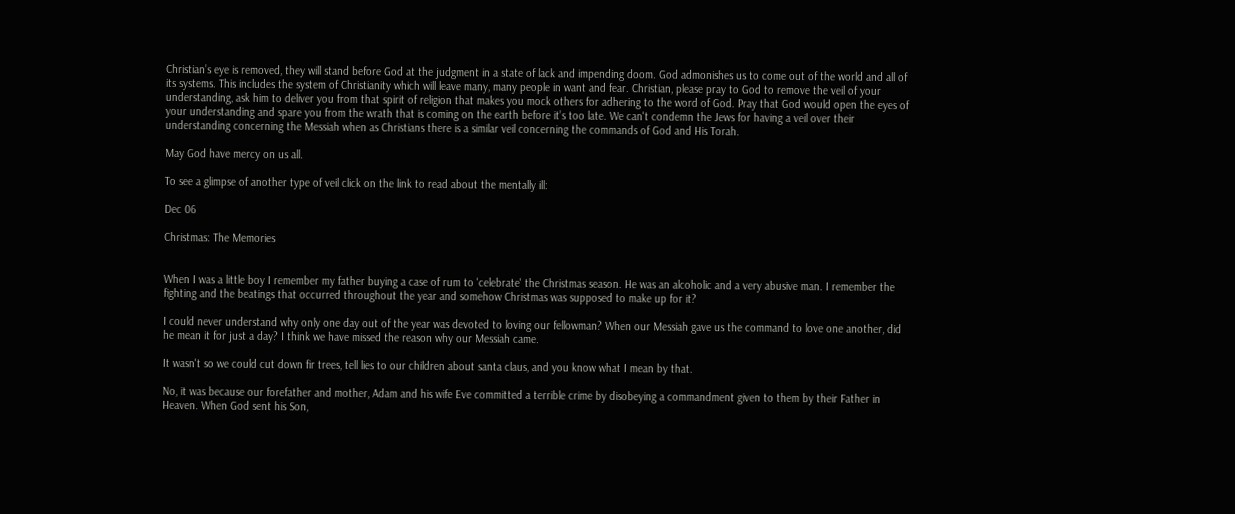Christian’s eye is removed, they will stand before God at the judgment in a state of lack and impending doom. God admonishes us to come out of the world and all of its systems. This includes the system of Christianity which will leave many, many people in want and fear. Christian, please pray to God to remove the veil of your understanding, ask him to deliver you from that spirit of religion that makes you mock others for adhering to the word of God. Pray that God would open the eyes of your understanding and spare you from the wrath that is coming on the earth before it’s too late. We can't condemn the Jews for having a veil over their understanding concerning the Messiah when as Christians there is a similar veil concerning the commands of God and His Torah.

May God have mercy on us all.

To see a glimpse of another type of veil click on the link to read about the mentally ill:

Dec 06

Christmas: The Memories


When I was a little boy I remember my father buying a case of rum to 'celebrate' the Christmas season. He was an alcoholic and a very abusive man. I remember the fighting and the beatings that occurred throughout the year and somehow Christmas was supposed to make up for it?

I could never understand why only one day out of the year was devoted to loving our fellowman? When our Messiah gave us the command to love one another, did he mean it for just a day? I think we have missed the reason why our Messiah came.

It wasn't so we could cut down fir trees, tell lies to our children about santa claus, and you know what I mean by that.

No, it was because our forefather and mother, Adam and his wife Eve committed a terrible crime by disobeying a commandment given to them by their Father in Heaven. When God sent his Son,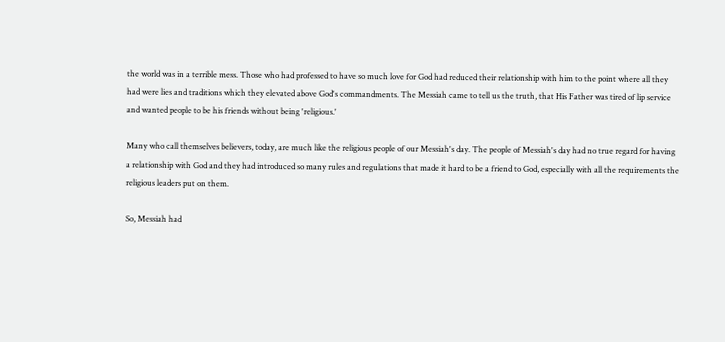the world was in a terrible mess. Those who had professed to have so much love for God had reduced their relationship with him to the point where all they had were lies and traditions which they elevated above God's commandments. The Messiah came to tell us the truth, that His Father was tired of lip service and wanted people to be his friends without being 'religious.'

Many who call themselves believers, today, are much like the religious people of our Messiah's day. The people of Messiah's day had no true regard for having a relationship with God and they had introduced so many rules and regulations that made it hard to be a friend to God, especially with all the requirements the religious leaders put on them.

So, Messiah had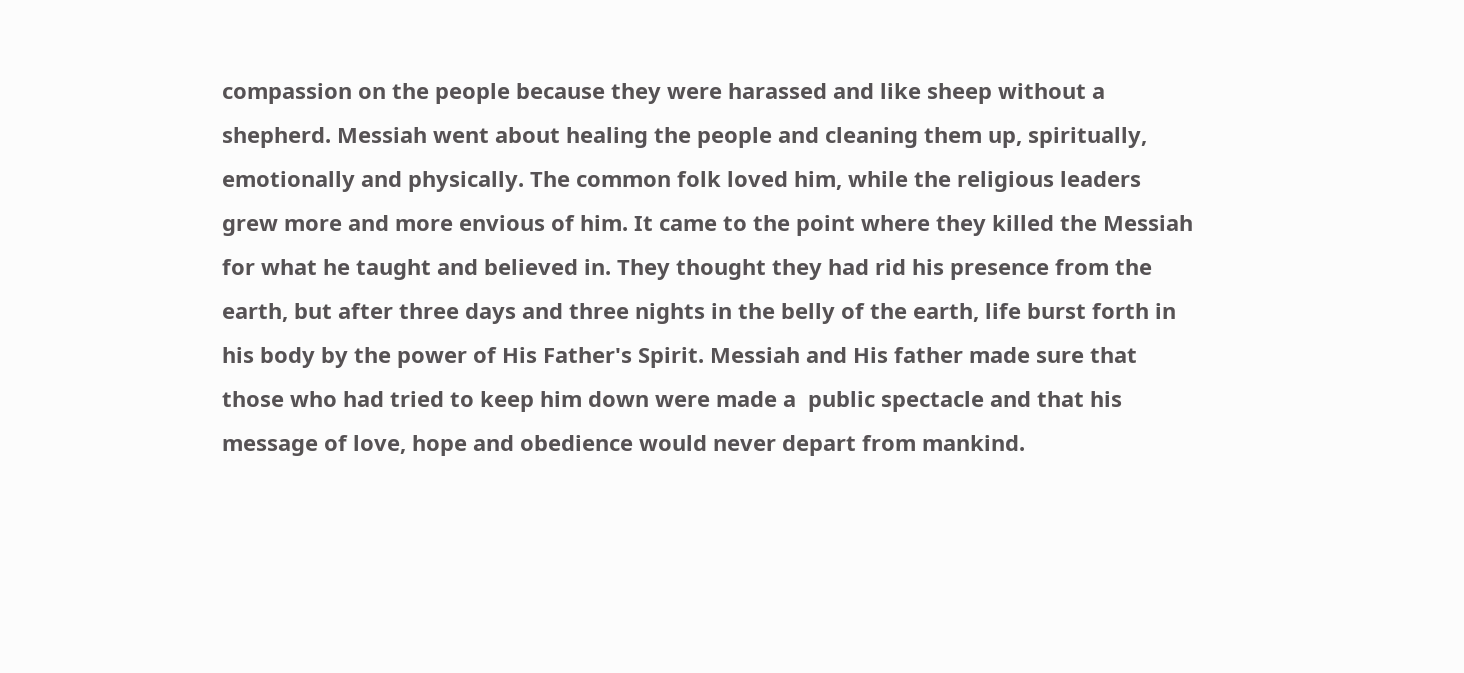compassion on the people because they were harassed and like sheep without a shepherd. Messiah went about healing the people and cleaning them up, spiritually, emotionally and physically. The common folk loved him, while the religious leaders grew more and more envious of him. It came to the point where they killed the Messiah for what he taught and believed in. They thought they had rid his presence from the earth, but after three days and three nights in the belly of the earth, life burst forth in his body by the power of His Father's Spirit. Messiah and His father made sure that those who had tried to keep him down were made a  public spectacle and that his message of love, hope and obedience would never depart from mankind.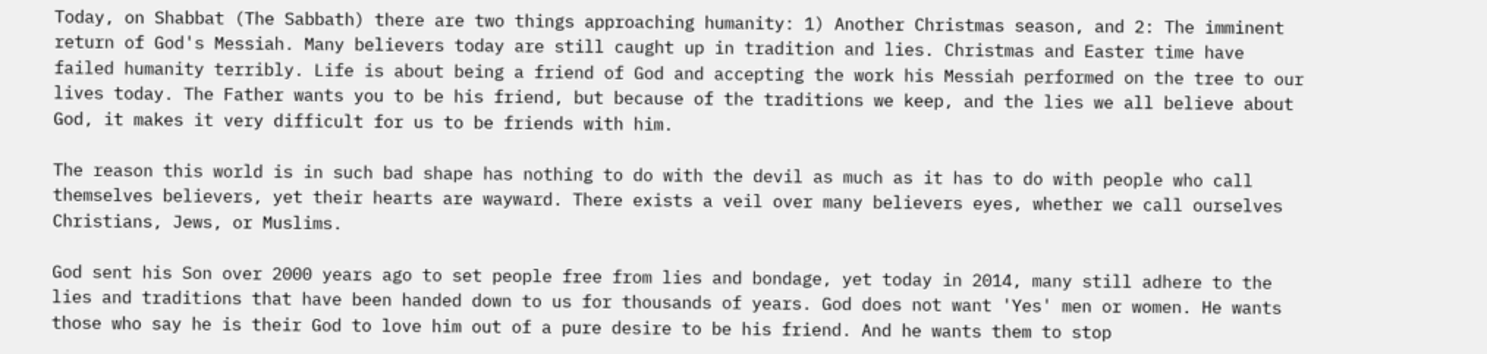Today, on Shabbat (The Sabbath) there are two things approaching humanity: 1) Another Christmas season, and 2: The imminent return of God's Messiah. Many believers today are still caught up in tradition and lies. Christmas and Easter time have failed humanity terribly. Life is about being a friend of God and accepting the work his Messiah performed on the tree to our lives today. The Father wants you to be his friend, but because of the traditions we keep, and the lies we all believe about God, it makes it very difficult for us to be friends with him.

The reason this world is in such bad shape has nothing to do with the devil as much as it has to do with people who call themselves believers, yet their hearts are wayward. There exists a veil over many believers eyes, whether we call ourselves Christians, Jews, or Muslims.

God sent his Son over 2000 years ago to set people free from lies and bondage, yet today in 2014, many still adhere to the lies and traditions that have been handed down to us for thousands of years. God does not want 'Yes' men or women. He wants those who say he is their God to love him out of a pure desire to be his friend. And he wants them to stop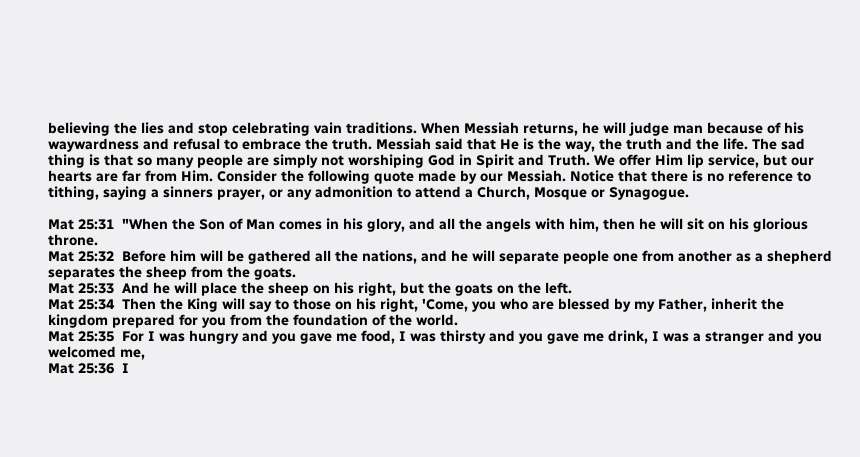believing the lies and stop celebrating vain traditions. When Messiah returns, he will judge man because of his waywardness and refusal to embrace the truth. Messiah said that He is the way, the truth and the life. The sad thing is that so many people are simply not worshiping God in Spirit and Truth. We offer Him lip service, but our hearts are far from Him. Consider the following quote made by our Messiah. Notice that there is no reference to tithing, saying a sinners prayer, or any admonition to attend a Church, Mosque or Synagogue.

Mat 25:31  "When the Son of Man comes in his glory, and all the angels with him, then he will sit on his glorious throne.
Mat 25:32  Before him will be gathered all the nations, and he will separate people one from another as a shepherd separates the sheep from the goats.
Mat 25:33  And he will place the sheep on his right, but the goats on the left.
Mat 25:34  Then the King will say to those on his right, 'Come, you who are blessed by my Father, inherit the kingdom prepared for you from the foundation of the world.
Mat 25:35  For I was hungry and you gave me food, I was thirsty and you gave me drink, I was a stranger and you welcomed me,
Mat 25:36  I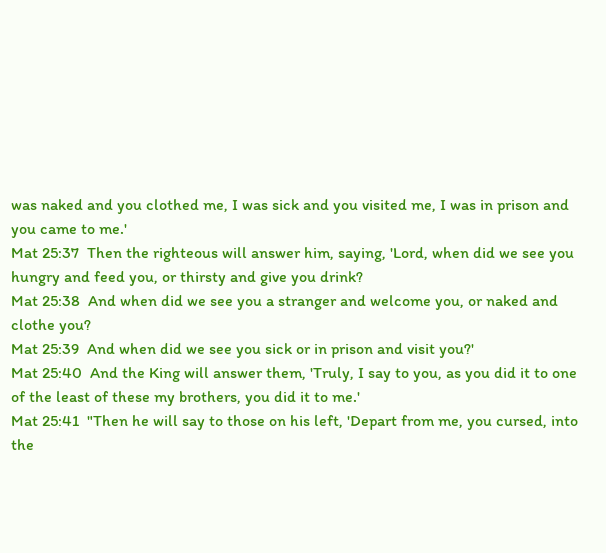was naked and you clothed me, I was sick and you visited me, I was in prison and you came to me.'
Mat 25:37  Then the righteous will answer him, saying, 'Lord, when did we see you hungry and feed you, or thirsty and give you drink?
Mat 25:38  And when did we see you a stranger and welcome you, or naked and clothe you?
Mat 25:39  And when did we see you sick or in prison and visit you?'
Mat 25:40  And the King will answer them, 'Truly, I say to you, as you did it to one of the least of these my brothers, you did it to me.'
Mat 25:41  "Then he will say to those on his left, 'Depart from me, you cursed, into the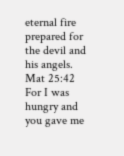eternal fire prepared for the devil and his angels.
Mat 25:42  For I was hungry and you gave me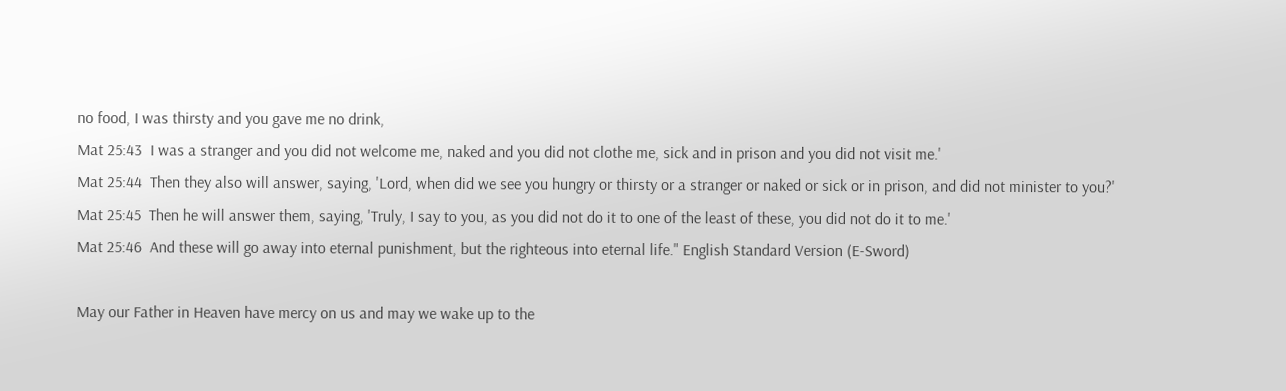no food, I was thirsty and you gave me no drink,
Mat 25:43  I was a stranger and you did not welcome me, naked and you did not clothe me, sick and in prison and you did not visit me.'
Mat 25:44  Then they also will answer, saying, 'Lord, when did we see you hungry or thirsty or a stranger or naked or sick or in prison, and did not minister to you?'
Mat 25:45  Then he will answer them, saying, 'Truly, I say to you, as you did not do it to one of the least of these, you did not do it to me.'
Mat 25:46  And these will go away into eternal punishment, but the righteous into eternal life." English Standard Version (E-Sword)

May our Father in Heaven have mercy on us and may we wake up to the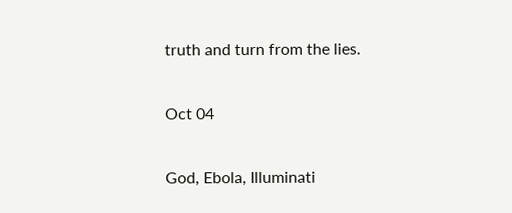truth and turn from the lies.

Oct 04

God, Ebola, Illuminati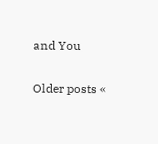and You

Older posts «